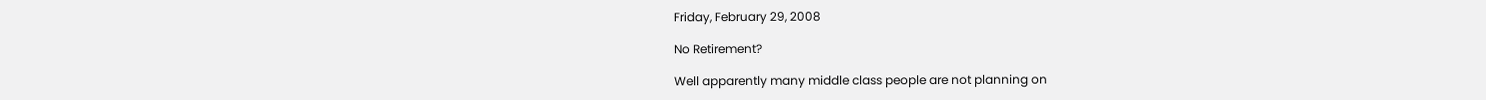Friday, February 29, 2008

No Retirement?

Well apparently many middle class people are not planning on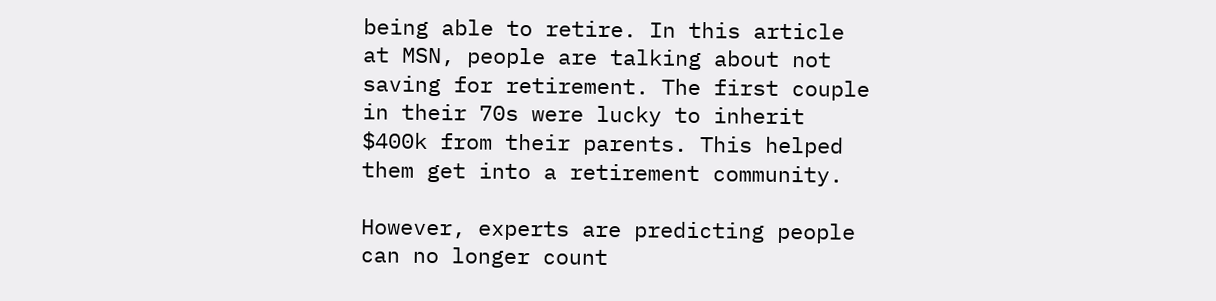being able to retire. In this article at MSN, people are talking about not saving for retirement. The first couple in their 70s were lucky to inherit $400k from their parents. This helped them get into a retirement community.

However, experts are predicting people can no longer count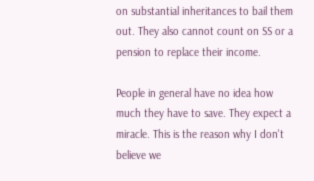on substantial inheritances to bail them out. They also cannot count on SS or a pension to replace their income.

People in general have no idea how much they have to save. They expect a miracle. This is the reason why I don't believe we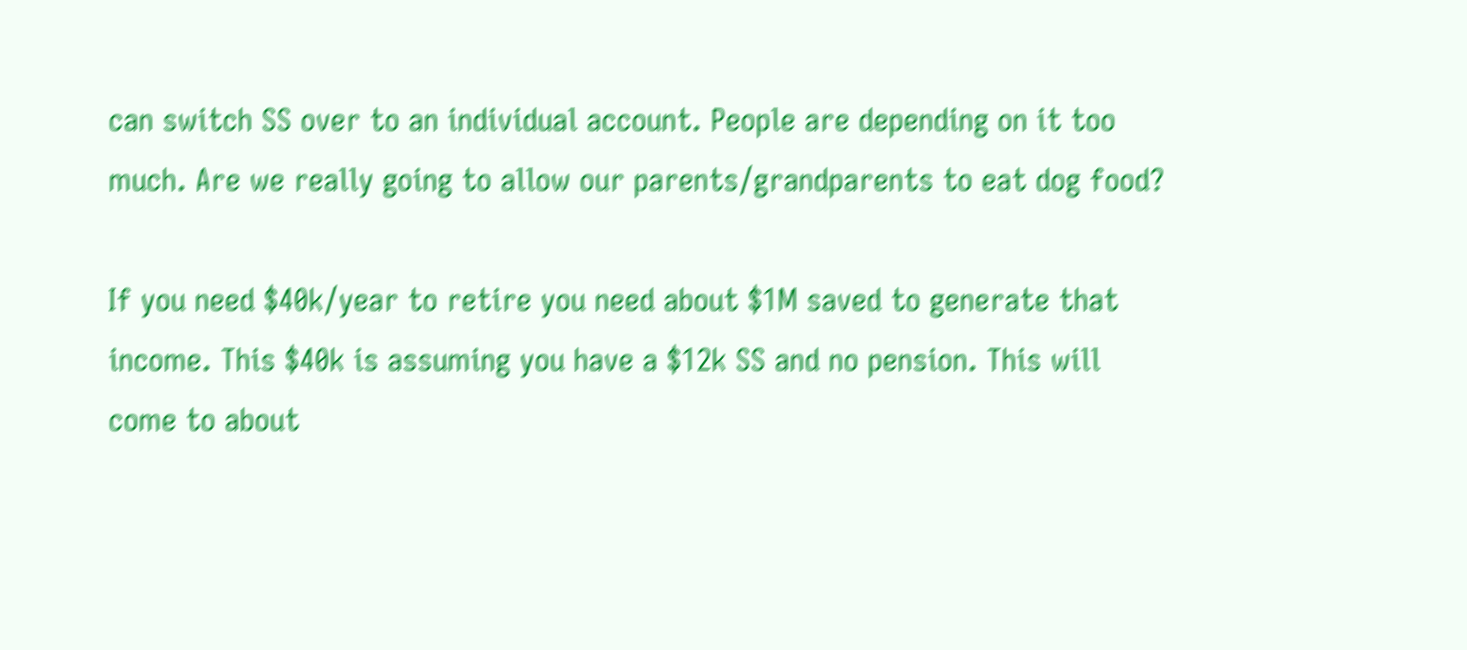can switch SS over to an individual account. People are depending on it too much. Are we really going to allow our parents/grandparents to eat dog food?

If you need $40k/year to retire you need about $1M saved to generate that income. This $40k is assuming you have a $12k SS and no pension. This will come to about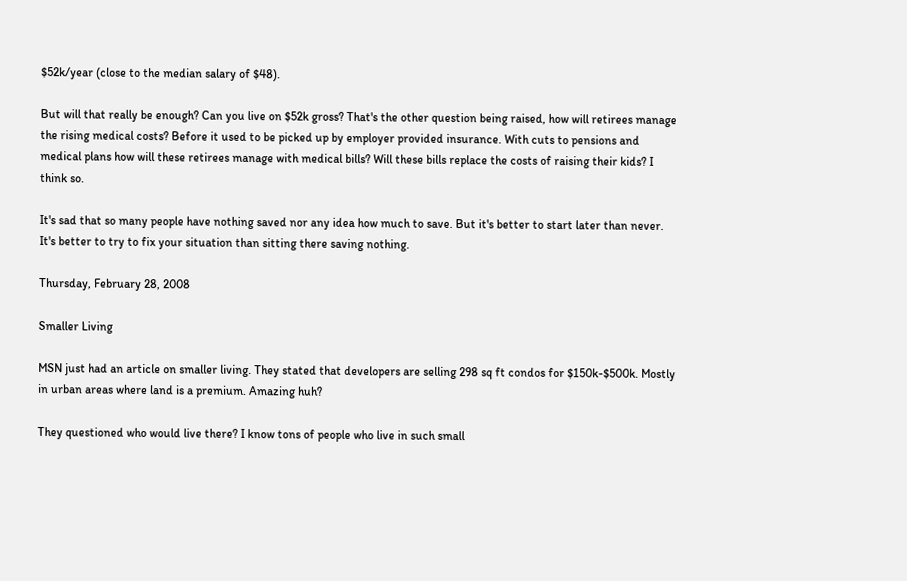$52k/year (close to the median salary of $48).

But will that really be enough? Can you live on $52k gross? That's the other question being raised, how will retirees manage the rising medical costs? Before it used to be picked up by employer provided insurance. With cuts to pensions and medical plans how will these retirees manage with medical bills? Will these bills replace the costs of raising their kids? I think so.

It's sad that so many people have nothing saved nor any idea how much to save. But it's better to start later than never. It's better to try to fix your situation than sitting there saving nothing.

Thursday, February 28, 2008

Smaller Living

MSN just had an article on smaller living. They stated that developers are selling 298 sq ft condos for $150k-$500k. Mostly in urban areas where land is a premium. Amazing huh?

They questioned who would live there? I know tons of people who live in such small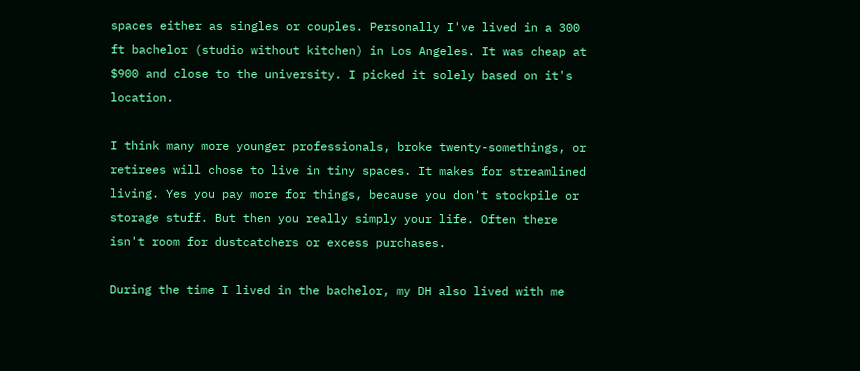spaces either as singles or couples. Personally I've lived in a 300 ft bachelor (studio without kitchen) in Los Angeles. It was cheap at $900 and close to the university. I picked it solely based on it's location.

I think many more younger professionals, broke twenty-somethings, or retirees will chose to live in tiny spaces. It makes for streamlined living. Yes you pay more for things, because you don't stockpile or storage stuff. But then you really simply your life. Often there isn't room for dustcatchers or excess purchases.

During the time I lived in the bachelor, my DH also lived with me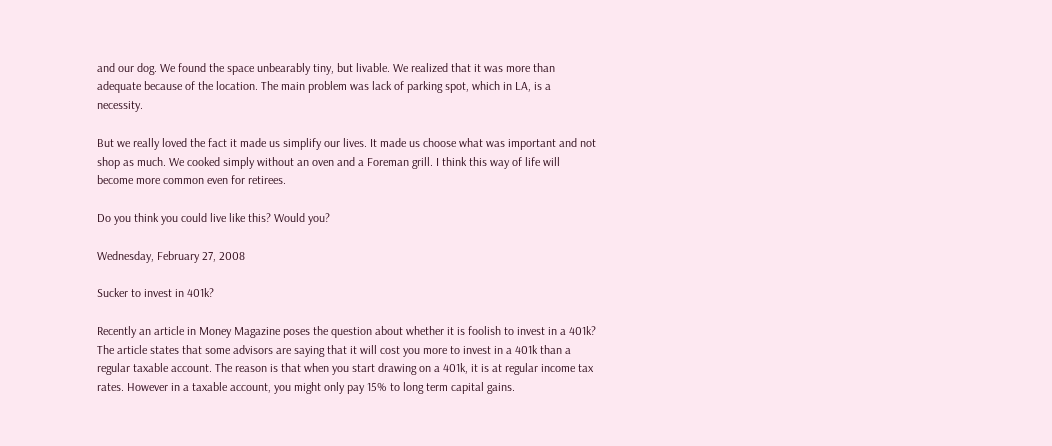and our dog. We found the space unbearably tiny, but livable. We realized that it was more than adequate because of the location. The main problem was lack of parking spot, which in LA, is a necessity.

But we really loved the fact it made us simplify our lives. It made us choose what was important and not shop as much. We cooked simply without an oven and a Foreman grill. I think this way of life will become more common even for retirees.

Do you think you could live like this? Would you?

Wednesday, February 27, 2008

Sucker to invest in 401k?

Recently an article in Money Magazine poses the question about whether it is foolish to invest in a 401k? The article states that some advisors are saying that it will cost you more to invest in a 401k than a regular taxable account. The reason is that when you start drawing on a 401k, it is at regular income tax rates. However in a taxable account, you might only pay 15% to long term capital gains.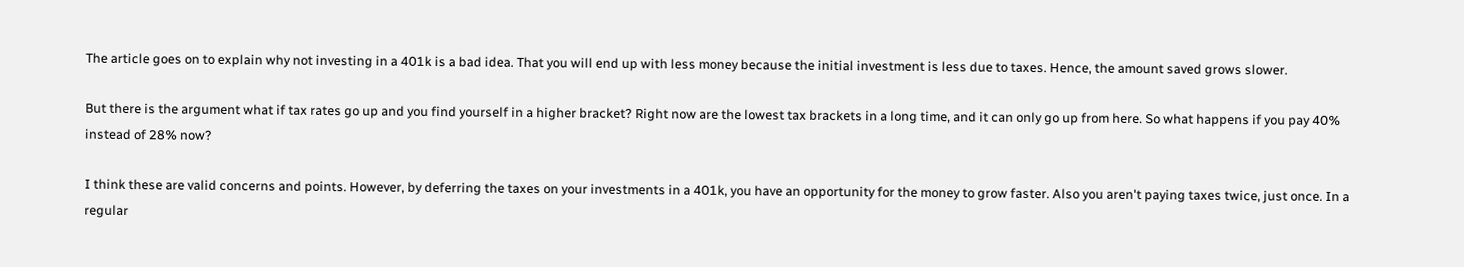The article goes on to explain why not investing in a 401k is a bad idea. That you will end up with less money because the initial investment is less due to taxes. Hence, the amount saved grows slower.

But there is the argument what if tax rates go up and you find yourself in a higher bracket? Right now are the lowest tax brackets in a long time, and it can only go up from here. So what happens if you pay 40% instead of 28% now?

I think these are valid concerns and points. However, by deferring the taxes on your investments in a 401k, you have an opportunity for the money to grow faster. Also you aren't paying taxes twice, just once. In a regular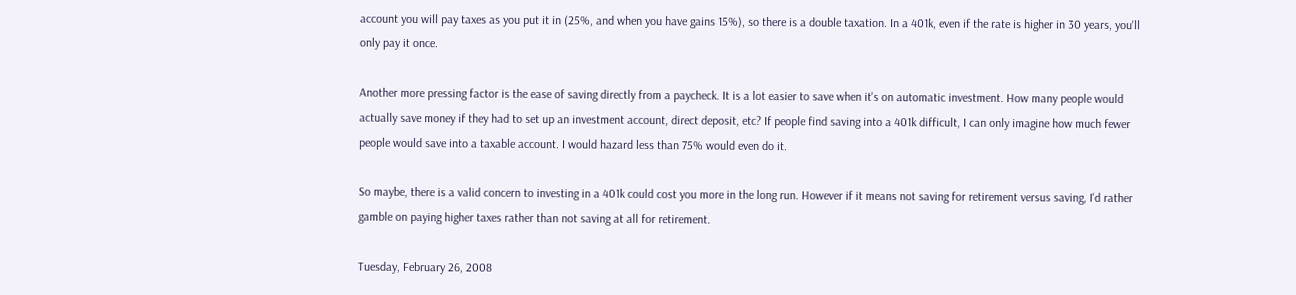account you will pay taxes as you put it in (25%, and when you have gains 15%), so there is a double taxation. In a 401k, even if the rate is higher in 30 years, you'll only pay it once.

Another more pressing factor is the ease of saving directly from a paycheck. It is a lot easier to save when it's on automatic investment. How many people would actually save money if they had to set up an investment account, direct deposit, etc? If people find saving into a 401k difficult, I can only imagine how much fewer people would save into a taxable account. I would hazard less than 75% would even do it.

So maybe, there is a valid concern to investing in a 401k could cost you more in the long run. However if it means not saving for retirement versus saving, I'd rather gamble on paying higher taxes rather than not saving at all for retirement.

Tuesday, February 26, 2008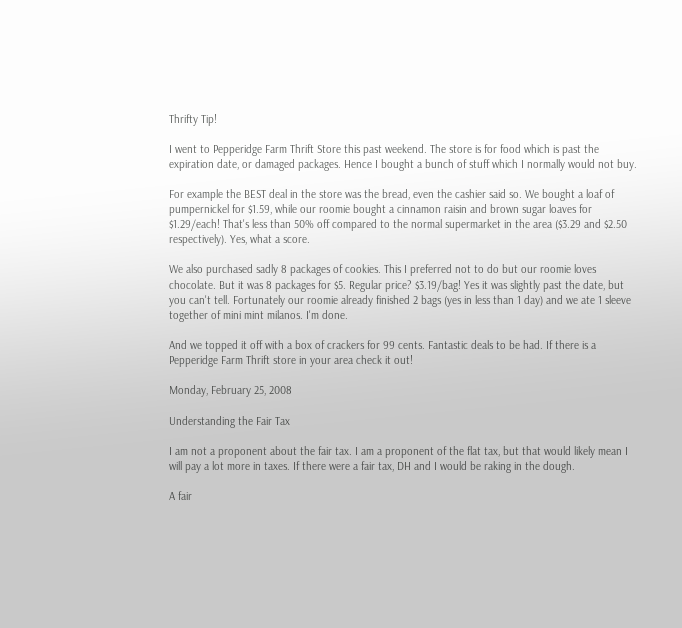Thrifty Tip!

I went to Pepperidge Farm Thrift Store this past weekend. The store is for food which is past the expiration date, or damaged packages. Hence I bought a bunch of stuff which I normally would not buy.

For example the BEST deal in the store was the bread, even the cashier said so. We bought a loaf of pumpernickel for $1.59, while our roomie bought a cinnamon raisin and brown sugar loaves for $1.29/each! That's less than 50% off compared to the normal supermarket in the area ($3.29 and $2.50 respectively). Yes, what a score.

We also purchased sadly 8 packages of cookies. This I preferred not to do but our roomie loves chocolate. But it was 8 packages for $5. Regular price? $3.19/bag! Yes it was slightly past the date, but you can't tell. Fortunately our roomie already finished 2 bags (yes in less than 1 day) and we ate 1 sleeve together of mini mint milanos. I'm done.

And we topped it off with a box of crackers for 99 cents. Fantastic deals to be had. If there is a Pepperidge Farm Thrift store in your area check it out!

Monday, February 25, 2008

Understanding the Fair Tax

I am not a proponent about the fair tax. I am a proponent of the flat tax, but that would likely mean I will pay a lot more in taxes. If there were a fair tax, DH and I would be raking in the dough.

A fair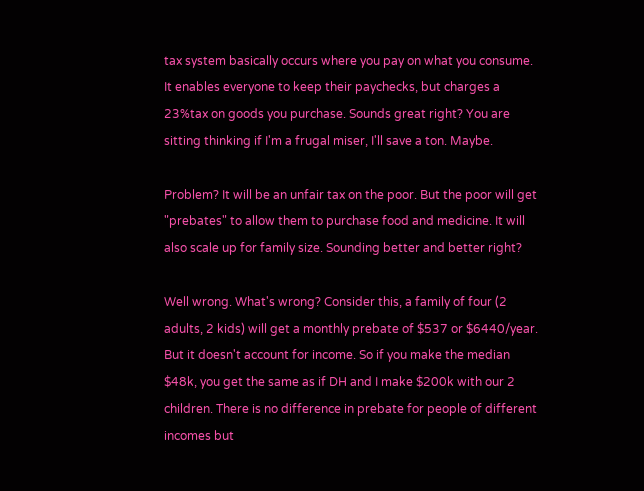tax system basically occurs where you pay on what you consume. It enables everyone to keep their paychecks, but charges a 23%tax on goods you purchase. Sounds great right? You are sitting thinking if I'm a frugal miser, I'll save a ton. Maybe.

Problem? It will be an unfair tax on the poor. But the poor will get "prebates" to allow them to purchase food and medicine. It will also scale up for family size. Sounding better and better right?

Well wrong. What's wrong? Consider this, a family of four (2 adults, 2 kids) will get a monthly prebate of $537 or $6440/year. But it doesn't account for income. So if you make the median $48k, you get the same as if DH and I make $200k with our 2 children. There is no difference in prebate for people of different incomes but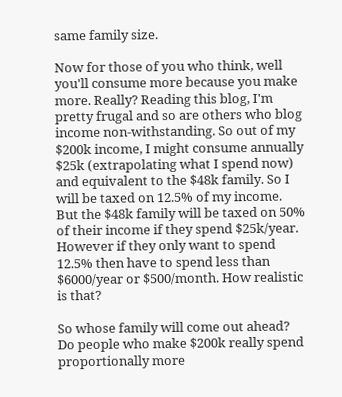same family size.

Now for those of you who think, well you'll consume more because you make more. Really? Reading this blog, I'm pretty frugal and so are others who blog income non-withstanding. So out of my $200k income, I might consume annually $25k (extrapolating what I spend now) and equivalent to the $48k family. So I will be taxed on 12.5% of my income. But the $48k family will be taxed on 50% of their income if they spend $25k/year. However if they only want to spend 12.5% then have to spend less than $6000/year or $500/month. How realistic is that?

So whose family will come out ahead? Do people who make $200k really spend proportionally more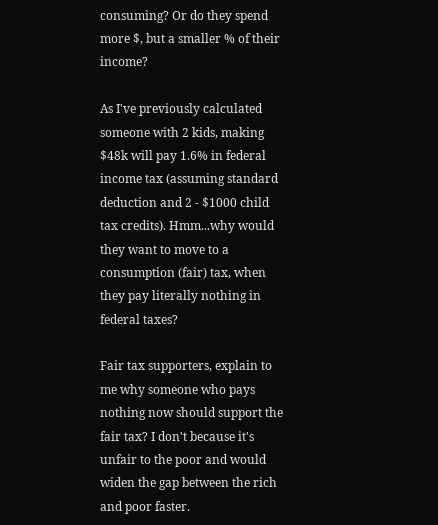consuming? Or do they spend more $, but a smaller % of their income?

As I've previously calculated someone with 2 kids, making $48k will pay 1.6% in federal income tax (assuming standard deduction and 2 - $1000 child tax credits). Hmm...why would they want to move to a consumption (fair) tax, when they pay literally nothing in federal taxes?

Fair tax supporters, explain to me why someone who pays nothing now should support the fair tax? I don't because it's unfair to the poor and would widen the gap between the rich and poor faster.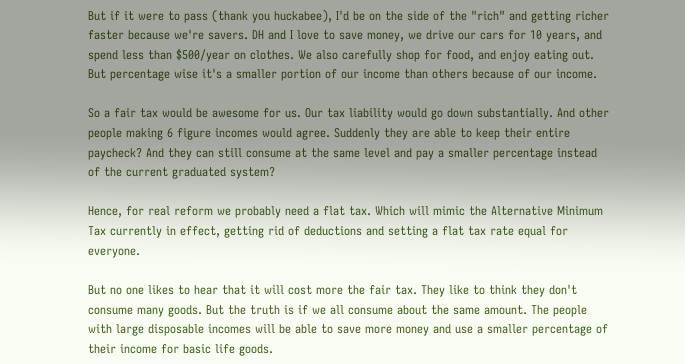But if it were to pass (thank you huckabee), I'd be on the side of the "rich" and getting richer faster because we're savers. DH and I love to save money, we drive our cars for 10 years, and spend less than $500/year on clothes. We also carefully shop for food, and enjoy eating out. But percentage wise it's a smaller portion of our income than others because of our income.

So a fair tax would be awesome for us. Our tax liability would go down substantially. And other people making 6 figure incomes would agree. Suddenly they are able to keep their entire paycheck? And they can still consume at the same level and pay a smaller percentage instead of the current graduated system?

Hence, for real reform we probably need a flat tax. Which will mimic the Alternative Minimum Tax currently in effect, getting rid of deductions and setting a flat tax rate equal for everyone.

But no one likes to hear that it will cost more the fair tax. They like to think they don't consume many goods. But the truth is if we all consume about the same amount. The people with large disposable incomes will be able to save more money and use a smaller percentage of their income for basic life goods.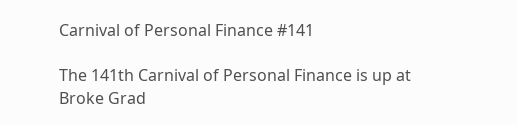Carnival of Personal Finance #141

The 141th Carnival of Personal Finance is up at Broke Grad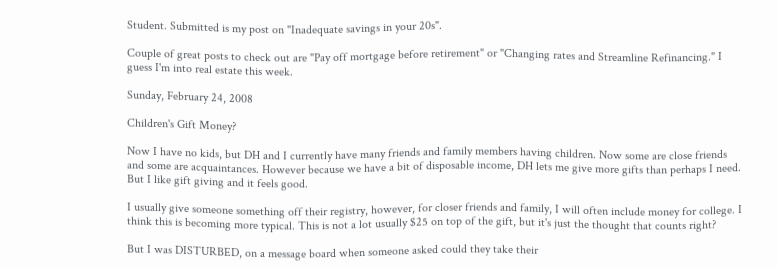Student. Submitted is my post on "Inadequate savings in your 20s".

Couple of great posts to check out are "Pay off mortgage before retirement" or "Changing rates and Streamline Refinancing." I guess I'm into real estate this week.

Sunday, February 24, 2008

Children's Gift Money?

Now I have no kids, but DH and I currently have many friends and family members having children. Now some are close friends and some are acquaintances. However because we have a bit of disposable income, DH lets me give more gifts than perhaps I need. But I like gift giving and it feels good.

I usually give someone something off their registry, however, for closer friends and family, I will often include money for college. I think this is becoming more typical. This is not a lot usually $25 on top of the gift, but it's just the thought that counts right?

But I was DISTURBED, on a message board when someone asked could they take their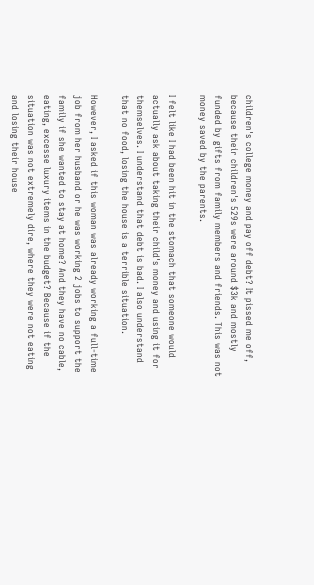children's college money and pay off debt? It pissed me off, because their children's 529s were around $3k and mostly funded by gifts from family members and friends. This was not money saved by the parents.

I felt like I had been hit in the stomach that someone would actually ask about taking their child's money and using it for themselves. I understand that debt is bad. I also understand that no food, losing the house is a terrible situation.

However, I asked if this woman was already working a full-time job from her husband or he was working 2 jobs to support the family if she wanted to stay at home? And they have no cable, eating, excesse luxury items in the budget? Because if the situation was not extremely dire, where they were not eating and losing their house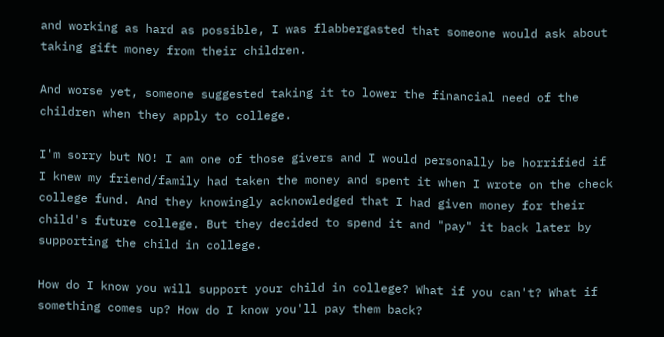and working as hard as possible, I was flabbergasted that someone would ask about taking gift money from their children.

And worse yet, someone suggested taking it to lower the financial need of the children when they apply to college.

I'm sorry but NO! I am one of those givers and I would personally be horrified if I knew my friend/family had taken the money and spent it when I wrote on the check college fund. And they knowingly acknowledged that I had given money for their child's future college. But they decided to spend it and "pay" it back later by supporting the child in college.

How do I know you will support your child in college? What if you can't? What if something comes up? How do I know you'll pay them back?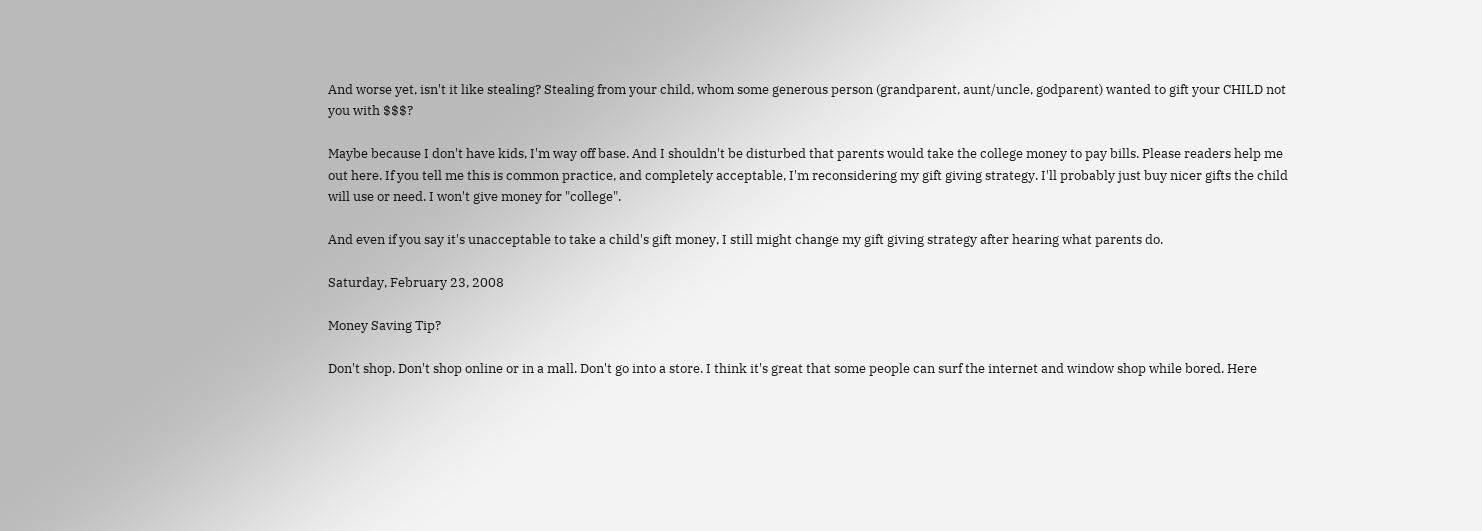And worse yet, isn't it like stealing? Stealing from your child, whom some generous person (grandparent, aunt/uncle, godparent) wanted to gift your CHILD not you with $$$?

Maybe because I don't have kids, I'm way off base. And I shouldn't be disturbed that parents would take the college money to pay bills. Please readers help me out here. If you tell me this is common practice, and completely acceptable, I'm reconsidering my gift giving strategy. I'll probably just buy nicer gifts the child will use or need. I won't give money for "college".

And even if you say it's unacceptable to take a child's gift money, I still might change my gift giving strategy after hearing what parents do.

Saturday, February 23, 2008

Money Saving Tip?

Don't shop. Don't shop online or in a mall. Don't go into a store. I think it's great that some people can surf the internet and window shop while bored. Here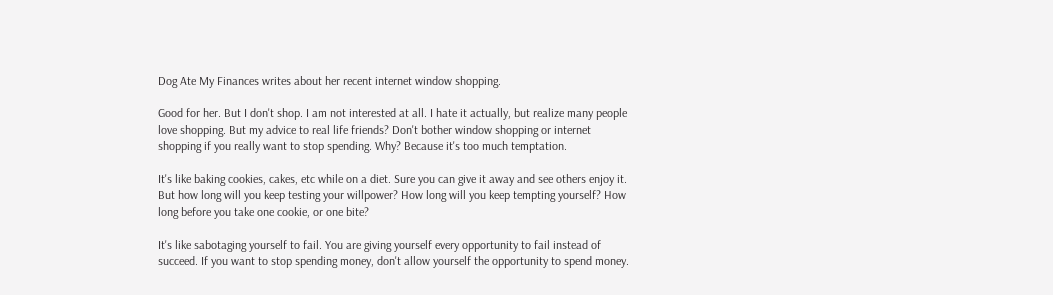Dog Ate My Finances writes about her recent internet window shopping.

Good for her. But I don't shop. I am not interested at all. I hate it actually, but realize many people love shopping. But my advice to real life friends? Don't bother window shopping or internet shopping if you really want to stop spending. Why? Because it's too much temptation.

It's like baking cookies, cakes, etc while on a diet. Sure you can give it away and see others enjoy it. But how long will you keep testing your willpower? How long will you keep tempting yourself? How long before you take one cookie, or one bite?

It's like sabotaging yourself to fail. You are giving yourself every opportunity to fail instead of succeed. If you want to stop spending money, don't allow yourself the opportunity to spend money.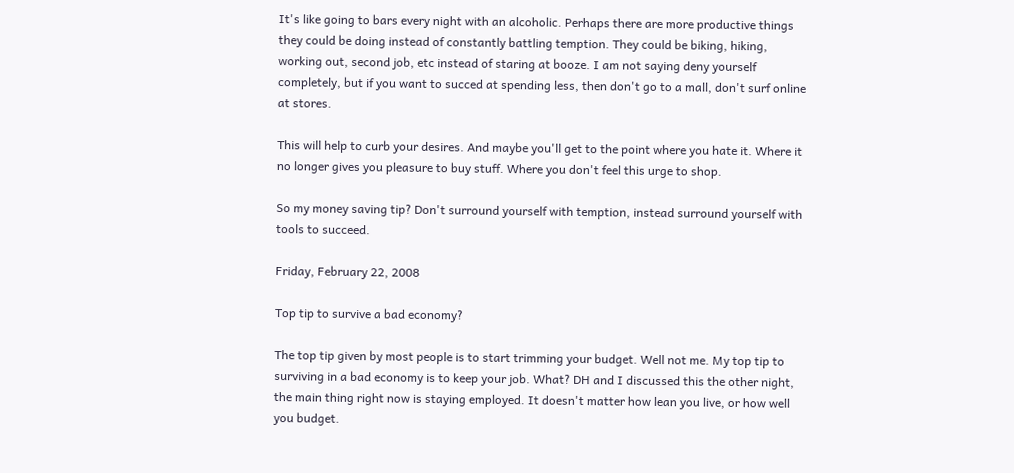It's like going to bars every night with an alcoholic. Perhaps there are more productive things they could be doing instead of constantly battling temption. They could be biking, hiking, working out, second job, etc instead of staring at booze. I am not saying deny yourself completely, but if you want to succed at spending less, then don't go to a mall, don't surf online at stores.

This will help to curb your desires. And maybe you'll get to the point where you hate it. Where it no longer gives you pleasure to buy stuff. Where you don't feel this urge to shop.

So my money saving tip? Don't surround yourself with temption, instead surround yourself with tools to succeed.

Friday, February 22, 2008

Top tip to survive a bad economy?

The top tip given by most people is to start trimming your budget. Well not me. My top tip to surviving in a bad economy is to keep your job. What? DH and I discussed this the other night, the main thing right now is staying employed. It doesn't matter how lean you live, or how well you budget.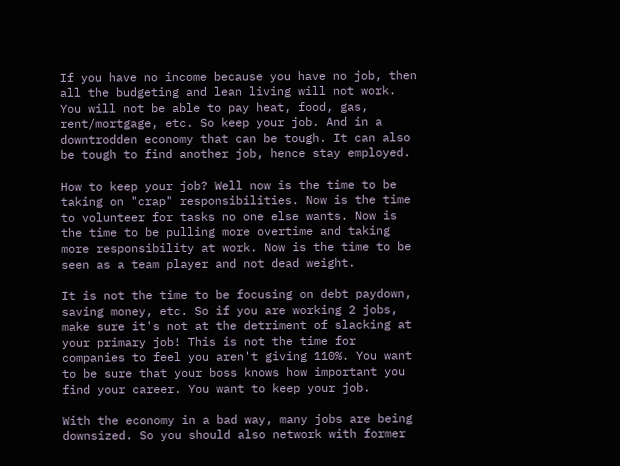If you have no income because you have no job, then all the budgeting and lean living will not work. You will not be able to pay heat, food, gas, rent/mortgage, etc. So keep your job. And in a downtrodden economy that can be tough. It can also be tough to find another job, hence stay employed.

How to keep your job? Well now is the time to be taking on "crap" responsibilities. Now is the time to volunteer for tasks no one else wants. Now is the time to be pulling more overtime and taking more responsibility at work. Now is the time to be seen as a team player and not dead weight.

It is not the time to be focusing on debt paydown, saving money, etc. So if you are working 2 jobs, make sure it's not at the detriment of slacking at your primary job! This is not the time for companies to feel you aren't giving 110%. You want to be sure that your boss knows how important you find your career. You want to keep your job.

With the economy in a bad way, many jobs are being downsized. So you should also network with former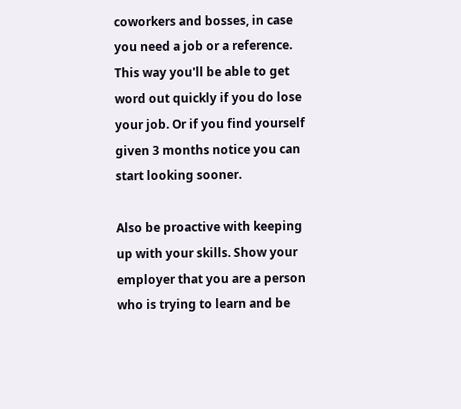coworkers and bosses, in case you need a job or a reference. This way you'll be able to get word out quickly if you do lose your job. Or if you find yourself given 3 months notice you can start looking sooner.

Also be proactive with keeping up with your skills. Show your employer that you are a person who is trying to learn and be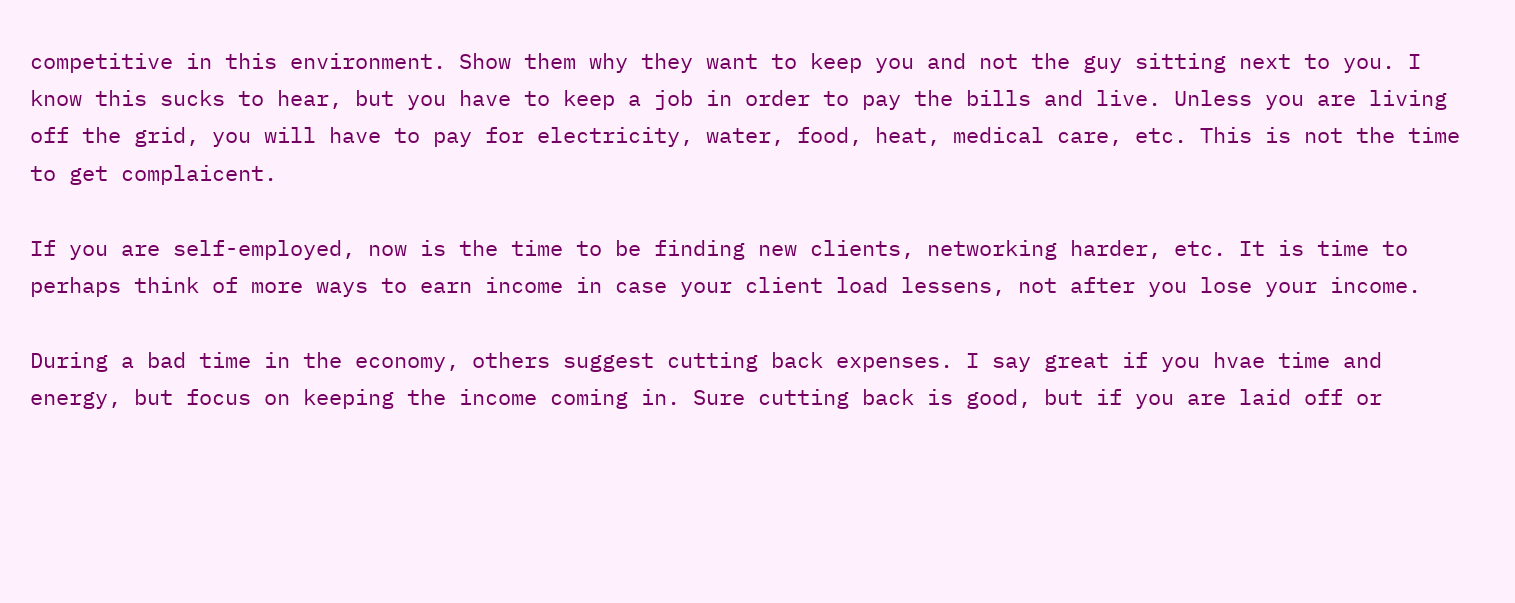competitive in this environment. Show them why they want to keep you and not the guy sitting next to you. I know this sucks to hear, but you have to keep a job in order to pay the bills and live. Unless you are living off the grid, you will have to pay for electricity, water, food, heat, medical care, etc. This is not the time to get complaicent.

If you are self-employed, now is the time to be finding new clients, networking harder, etc. It is time to perhaps think of more ways to earn income in case your client load lessens, not after you lose your income.

During a bad time in the economy, others suggest cutting back expenses. I say great if you hvae time and energy, but focus on keeping the income coming in. Sure cutting back is good, but if you are laid off or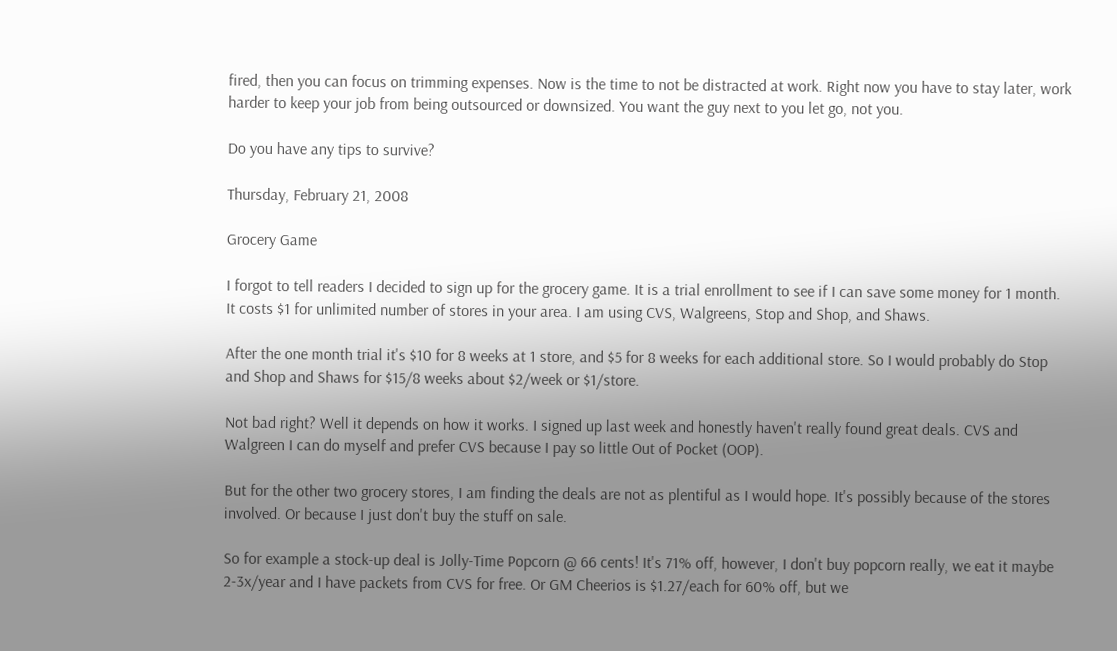fired, then you can focus on trimming expenses. Now is the time to not be distracted at work. Right now you have to stay later, work harder to keep your job from being outsourced or downsized. You want the guy next to you let go, not you.

Do you have any tips to survive?

Thursday, February 21, 2008

Grocery Game

I forgot to tell readers I decided to sign up for the grocery game. It is a trial enrollment to see if I can save some money for 1 month. It costs $1 for unlimited number of stores in your area. I am using CVS, Walgreens, Stop and Shop, and Shaws.

After the one month trial it's $10 for 8 weeks at 1 store, and $5 for 8 weeks for each additional store. So I would probably do Stop and Shop and Shaws for $15/8 weeks about $2/week or $1/store.

Not bad right? Well it depends on how it works. I signed up last week and honestly haven't really found great deals. CVS and Walgreen I can do myself and prefer CVS because I pay so little Out of Pocket (OOP).

But for the other two grocery stores, I am finding the deals are not as plentiful as I would hope. It's possibly because of the stores involved. Or because I just don't buy the stuff on sale.

So for example a stock-up deal is Jolly-Time Popcorn @ 66 cents! It's 71% off, however, I don't buy popcorn really, we eat it maybe 2-3x/year and I have packets from CVS for free. Or GM Cheerios is $1.27/each for 60% off, but we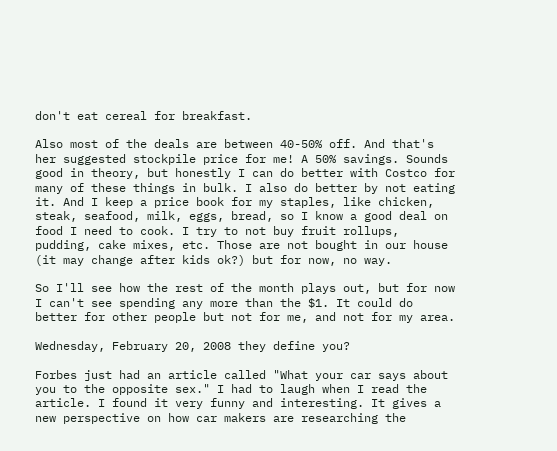don't eat cereal for breakfast.

Also most of the deals are between 40-50% off. And that's her suggested stockpile price for me! A 50% savings. Sounds good in theory, but honestly I can do better with Costco for many of these things in bulk. I also do better by not eating it. And I keep a price book for my staples, like chicken, steak, seafood, milk, eggs, bread, so I know a good deal on food I need to cook. I try to not buy fruit rollups, pudding, cake mixes, etc. Those are not bought in our house (it may change after kids ok?) but for now, no way.

So I'll see how the rest of the month plays out, but for now I can't see spending any more than the $1. It could do better for other people but not for me, and not for my area.

Wednesday, February 20, 2008 they define you?

Forbes just had an article called "What your car says about you to the opposite sex." I had to laugh when I read the article. I found it very funny and interesting. It gives a new perspective on how car makers are researching the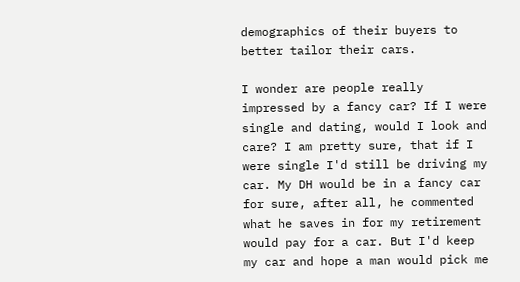demographics of their buyers to better tailor their cars.

I wonder are people really impressed by a fancy car? If I were single and dating, would I look and care? I am pretty sure, that if I were single I'd still be driving my car. My DH would be in a fancy car for sure, after all, he commented what he saves in for my retirement would pay for a car. But I'd keep my car and hope a man would pick me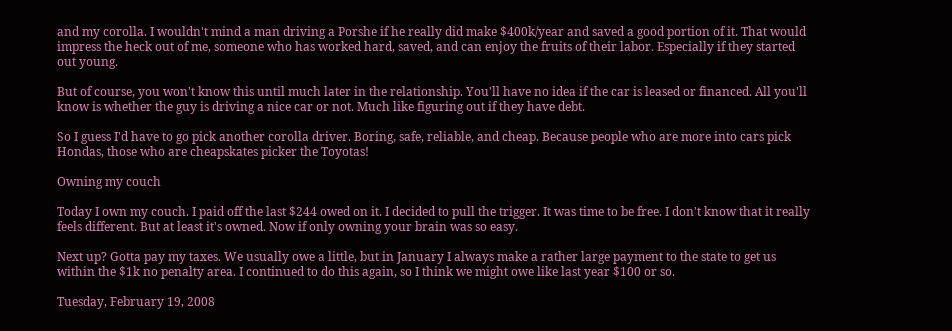and my corolla. I wouldn't mind a man driving a Porshe if he really did make $400k/year and saved a good portion of it. That would impress the heck out of me, someone who has worked hard, saved, and can enjoy the fruits of their labor. Especially if they started out young.

But of course, you won't know this until much later in the relationship. You'll have no idea if the car is leased or financed. All you'll know is whether the guy is driving a nice car or not. Much like figuring out if they have debt.

So I guess I'd have to go pick another corolla driver. Boring, safe, reliable, and cheap. Because people who are more into cars pick Hondas, those who are cheapskates picker the Toyotas!

Owning my couch

Today I own my couch. I paid off the last $244 owed on it. I decided to pull the trigger. It was time to be free. I don't know that it really feels different. But at least it's owned. Now if only owning your brain was so easy.

Next up? Gotta pay my taxes. We usually owe a little, but in January I always make a rather large payment to the state to get us within the $1k no penalty area. I continued to do this again, so I think we might owe like last year $100 or so.

Tuesday, February 19, 2008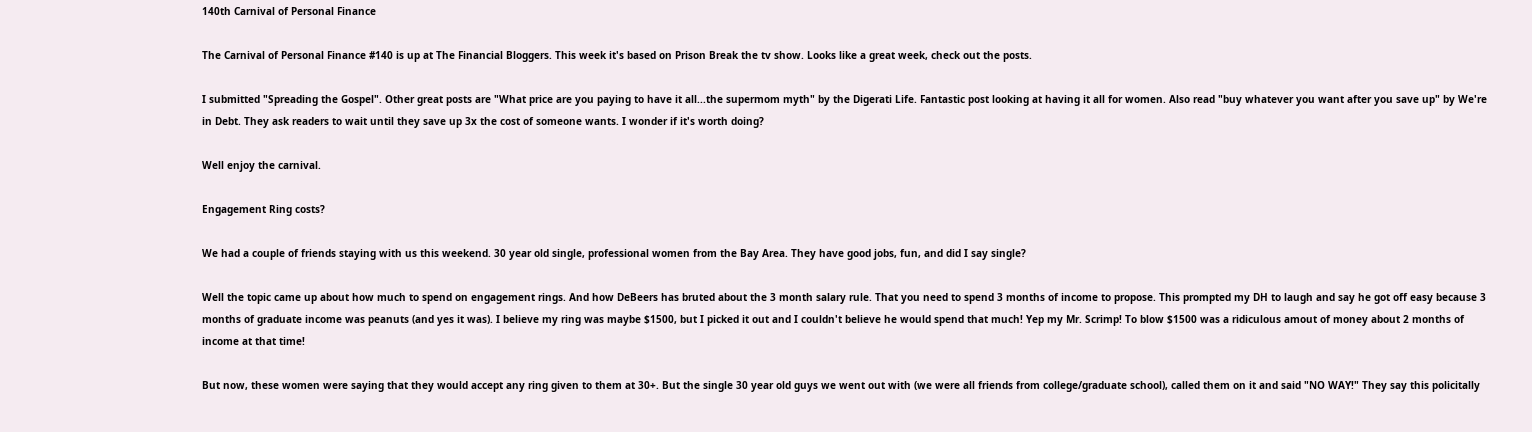140th Carnival of Personal Finance

The Carnival of Personal Finance #140 is up at The Financial Bloggers. This week it's based on Prison Break the tv show. Looks like a great week, check out the posts.

I submitted "Spreading the Gospel". Other great posts are "What price are you paying to have it all...the supermom myth" by the Digerati Life. Fantastic post looking at having it all for women. Also read "buy whatever you want after you save up" by We're in Debt. They ask readers to wait until they save up 3x the cost of someone wants. I wonder if it's worth doing?

Well enjoy the carnival.

Engagement Ring costs?

We had a couple of friends staying with us this weekend. 30 year old single, professional women from the Bay Area. They have good jobs, fun, and did I say single?

Well the topic came up about how much to spend on engagement rings. And how DeBeers has bruted about the 3 month salary rule. That you need to spend 3 months of income to propose. This prompted my DH to laugh and say he got off easy because 3 months of graduate income was peanuts (and yes it was). I believe my ring was maybe $1500, but I picked it out and I couldn't believe he would spend that much! Yep my Mr. Scrimp! To blow $1500 was a ridiculous amout of money about 2 months of income at that time!

But now, these women were saying that they would accept any ring given to them at 30+. But the single 30 year old guys we went out with (we were all friends from college/graduate school), called them on it and said "NO WAY!" They say this policitally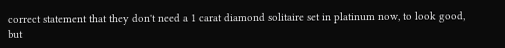correct statement that they don't need a 1 carat diamond solitaire set in platinum now, to look good, but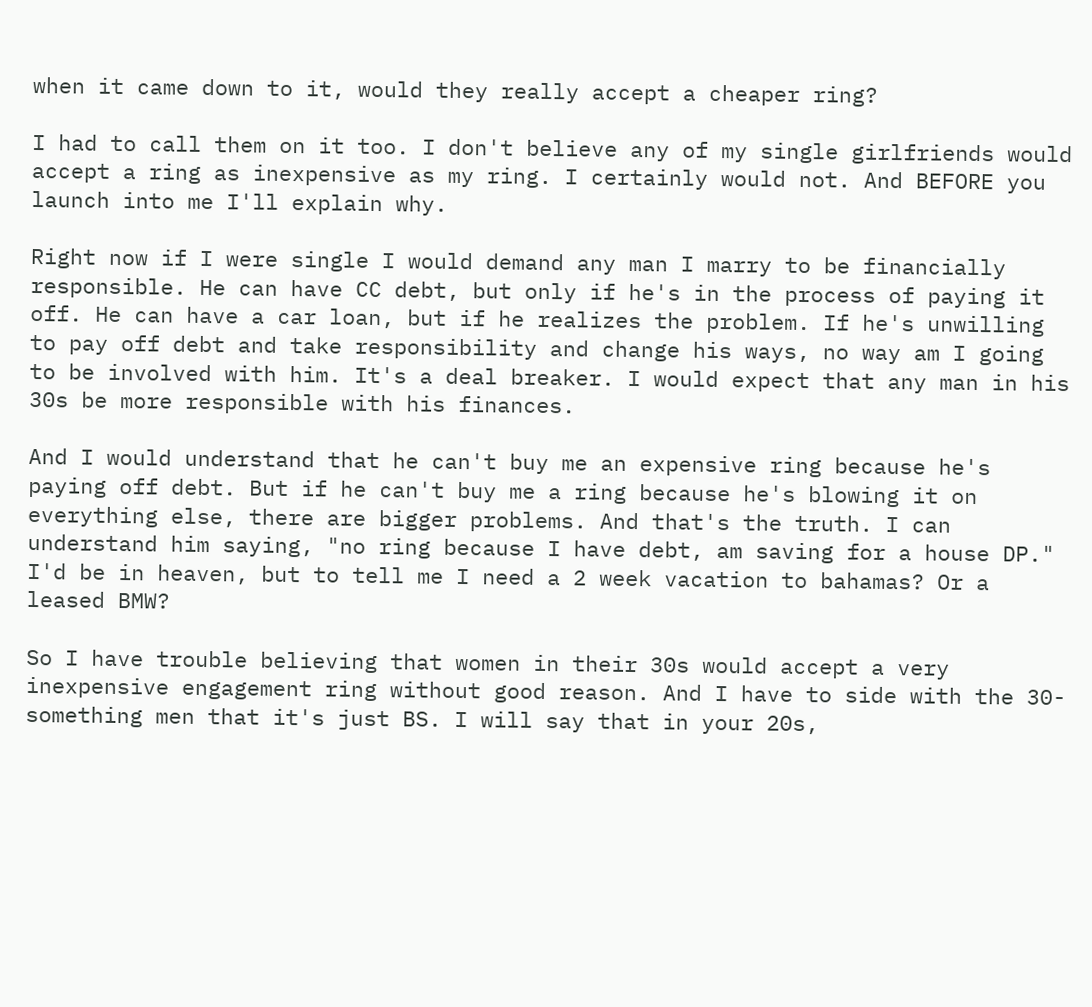when it came down to it, would they really accept a cheaper ring?

I had to call them on it too. I don't believe any of my single girlfriends would accept a ring as inexpensive as my ring. I certainly would not. And BEFORE you launch into me I'll explain why.

Right now if I were single I would demand any man I marry to be financially responsible. He can have CC debt, but only if he's in the process of paying it off. He can have a car loan, but if he realizes the problem. If he's unwilling to pay off debt and take responsibility and change his ways, no way am I going to be involved with him. It's a deal breaker. I would expect that any man in his 30s be more responsible with his finances.

And I would understand that he can't buy me an expensive ring because he's paying off debt. But if he can't buy me a ring because he's blowing it on everything else, there are bigger problems. And that's the truth. I can understand him saying, "no ring because I have debt, am saving for a house DP." I'd be in heaven, but to tell me I need a 2 week vacation to bahamas? Or a leased BMW?

So I have trouble believing that women in their 30s would accept a very inexpensive engagement ring without good reason. And I have to side with the 30-something men that it's just BS. I will say that in your 20s,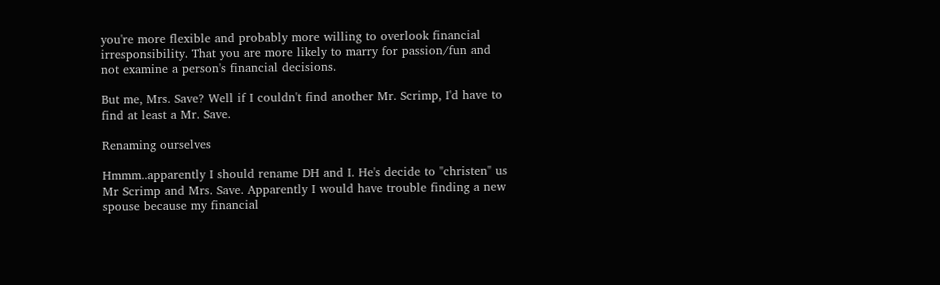you're more flexible and probably more willing to overlook financial irresponsibility. That you are more likely to marry for passion/fun and not examine a person's financial decisions.

But me, Mrs. Save? Well if I couldn't find another Mr. Scrimp, I'd have to find at least a Mr. Save.

Renaming ourselves

Hmmm..apparently I should rename DH and I. He's decide to "christen" us Mr Scrimp and Mrs. Save. Apparently I would have trouble finding a new spouse because my financial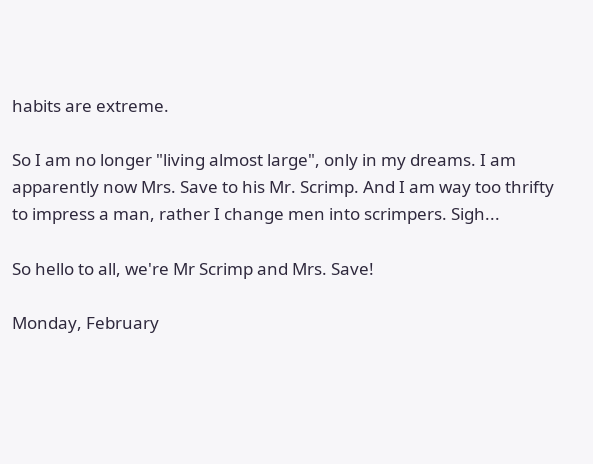habits are extreme.

So I am no longer "living almost large", only in my dreams. I am apparently now Mrs. Save to his Mr. Scrimp. And I am way too thrifty to impress a man, rather I change men into scrimpers. Sigh...

So hello to all, we're Mr Scrimp and Mrs. Save!

Monday, February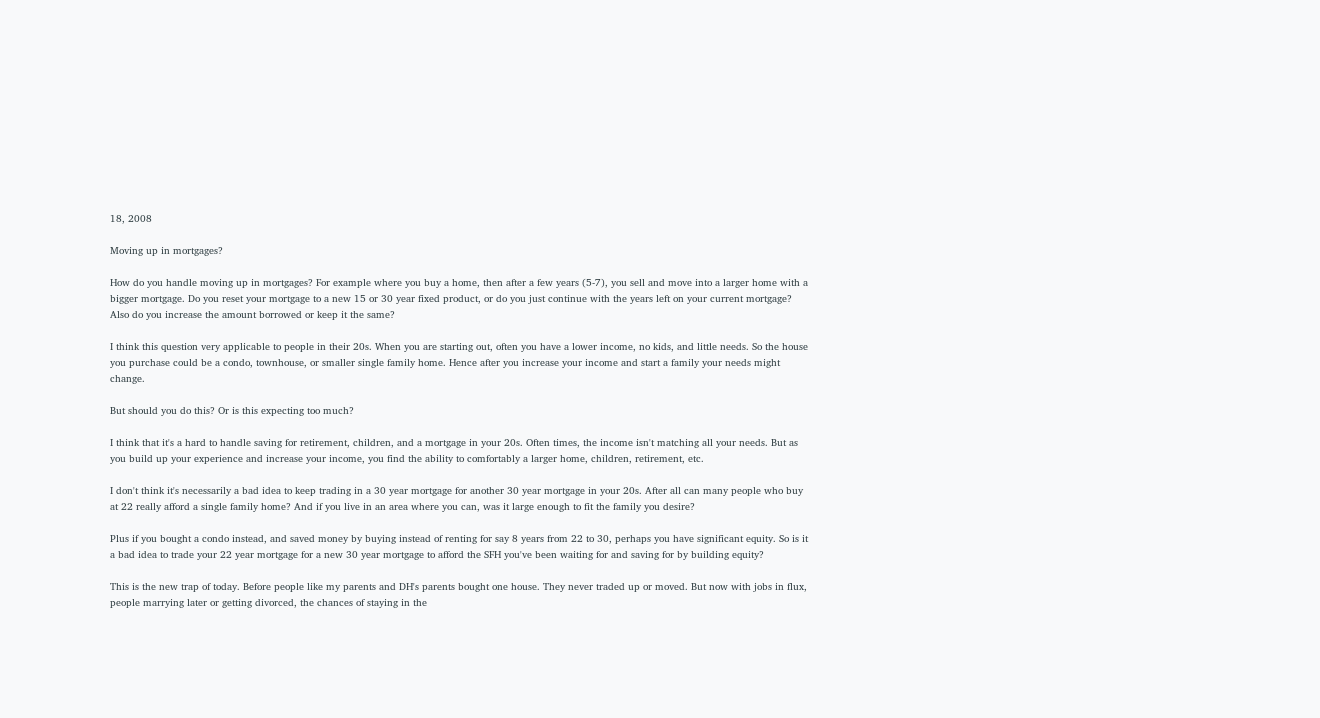18, 2008

Moving up in mortgages?

How do you handle moving up in mortgages? For example where you buy a home, then after a few years (5-7), you sell and move into a larger home with a bigger mortgage. Do you reset your mortgage to a new 15 or 30 year fixed product, or do you just continue with the years left on your current mortgage? Also do you increase the amount borrowed or keep it the same?

I think this question very applicable to people in their 20s. When you are starting out, often you have a lower income, no kids, and little needs. So the house you purchase could be a condo, townhouse, or smaller single family home. Hence after you increase your income and start a family your needs might change.

But should you do this? Or is this expecting too much?

I think that it's a hard to handle saving for retirement, children, and a mortgage in your 20s. Often times, the income isn't matching all your needs. But as you build up your experience and increase your income, you find the ability to comfortably a larger home, children, retirement, etc.

I don't think it's necessarily a bad idea to keep trading in a 30 year mortgage for another 30 year mortgage in your 20s. After all can many people who buy at 22 really afford a single family home? And if you live in an area where you can, was it large enough to fit the family you desire?

Plus if you bought a condo instead, and saved money by buying instead of renting for say 8 years from 22 to 30, perhaps you have significant equity. So is it a bad idea to trade your 22 year mortgage for a new 30 year mortgage to afford the SFH you've been waiting for and saving for by building equity?

This is the new trap of today. Before people like my parents and DH's parents bought one house. They never traded up or moved. But now with jobs in flux, people marrying later or getting divorced, the chances of staying in the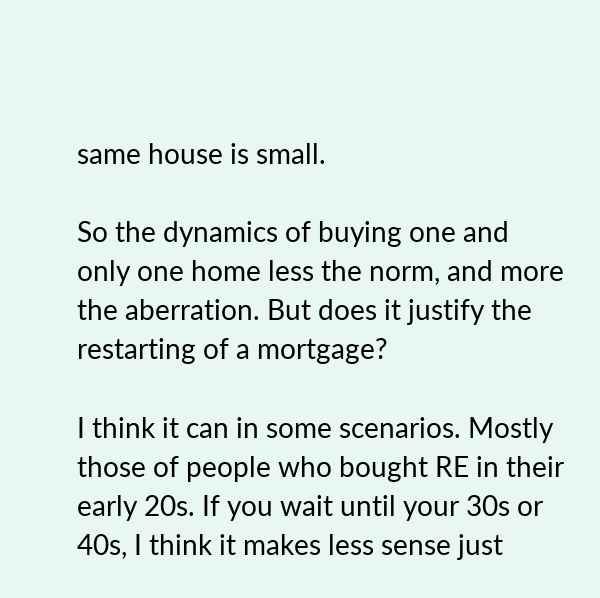same house is small.

So the dynamics of buying one and only one home less the norm, and more the aberration. But does it justify the restarting of a mortgage?

I think it can in some scenarios. Mostly those of people who bought RE in their early 20s. If you wait until your 30s or 40s, I think it makes less sense just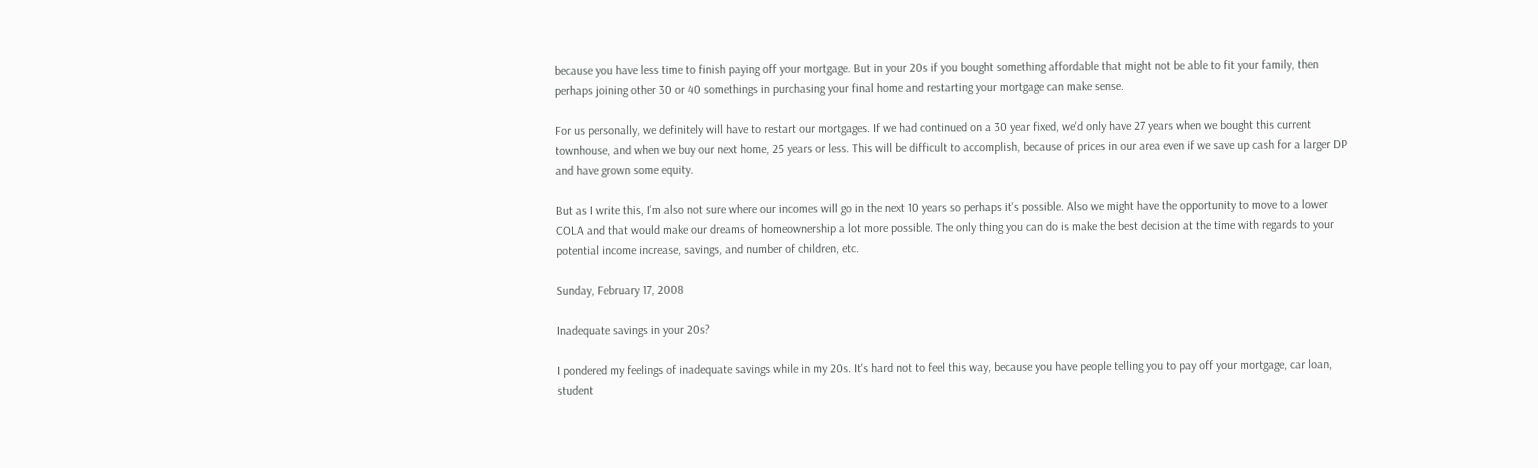because you have less time to finish paying off your mortgage. But in your 20s if you bought something affordable that might not be able to fit your family, then perhaps joining other 30 or 40 somethings in purchasing your final home and restarting your mortgage can make sense.

For us personally, we definitely will have to restart our mortgages. If we had continued on a 30 year fixed, we'd only have 27 years when we bought this current townhouse, and when we buy our next home, 25 years or less. This will be difficult to accomplish, because of prices in our area even if we save up cash for a larger DP and have grown some equity.

But as I write this, I'm also not sure where our incomes will go in the next 10 years so perhaps it's possible. Also we might have the opportunity to move to a lower COLA and that would make our dreams of homeownership a lot more possible. The only thing you can do is make the best decision at the time with regards to your potential income increase, savings, and number of children, etc.

Sunday, February 17, 2008

Inadequate savings in your 20s?

I pondered my feelings of inadequate savings while in my 20s. It's hard not to feel this way, because you have people telling you to pay off your mortgage, car loan, student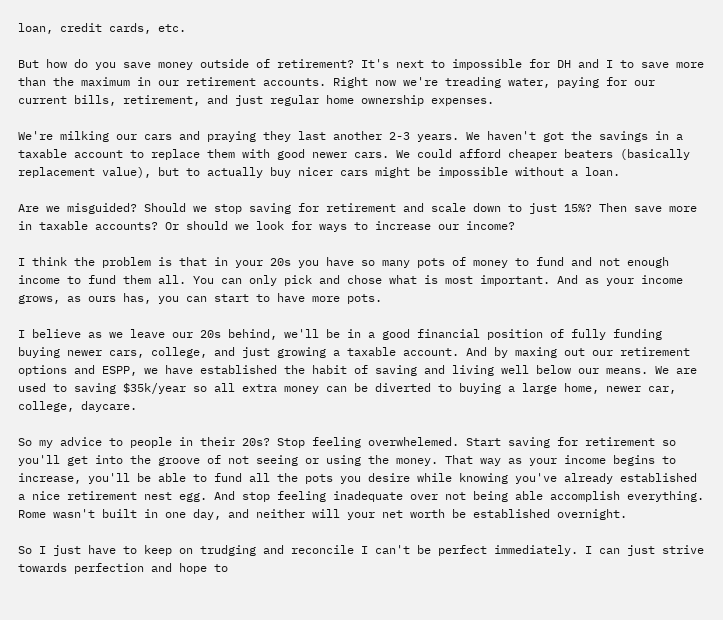loan, credit cards, etc.

But how do you save money outside of retirement? It's next to impossible for DH and I to save more than the maximum in our retirement accounts. Right now we're treading water, paying for our current bills, retirement, and just regular home ownership expenses.

We're milking our cars and praying they last another 2-3 years. We haven't got the savings in a taxable account to replace them with good newer cars. We could afford cheaper beaters (basically replacement value), but to actually buy nicer cars might be impossible without a loan.

Are we misguided? Should we stop saving for retirement and scale down to just 15%? Then save more in taxable accounts? Or should we look for ways to increase our income?

I think the problem is that in your 20s you have so many pots of money to fund and not enough income to fund them all. You can only pick and chose what is most important. And as your income grows, as ours has, you can start to have more pots.

I believe as we leave our 20s behind, we'll be in a good financial position of fully funding buying newer cars, college, and just growing a taxable account. And by maxing out our retirement options and ESPP, we have established the habit of saving and living well below our means. We are used to saving $35k/year so all extra money can be diverted to buying a large home, newer car, college, daycare.

So my advice to people in their 20s? Stop feeling overwhelemed. Start saving for retirement so you'll get into the groove of not seeing or using the money. That way as your income begins to increase, you'll be able to fund all the pots you desire while knowing you've already established a nice retirement nest egg. And stop feeling inadequate over not being able accomplish everything. Rome wasn't built in one day, and neither will your net worth be established overnight.

So I just have to keep on trudging and reconcile I can't be perfect immediately. I can just strive towards perfection and hope to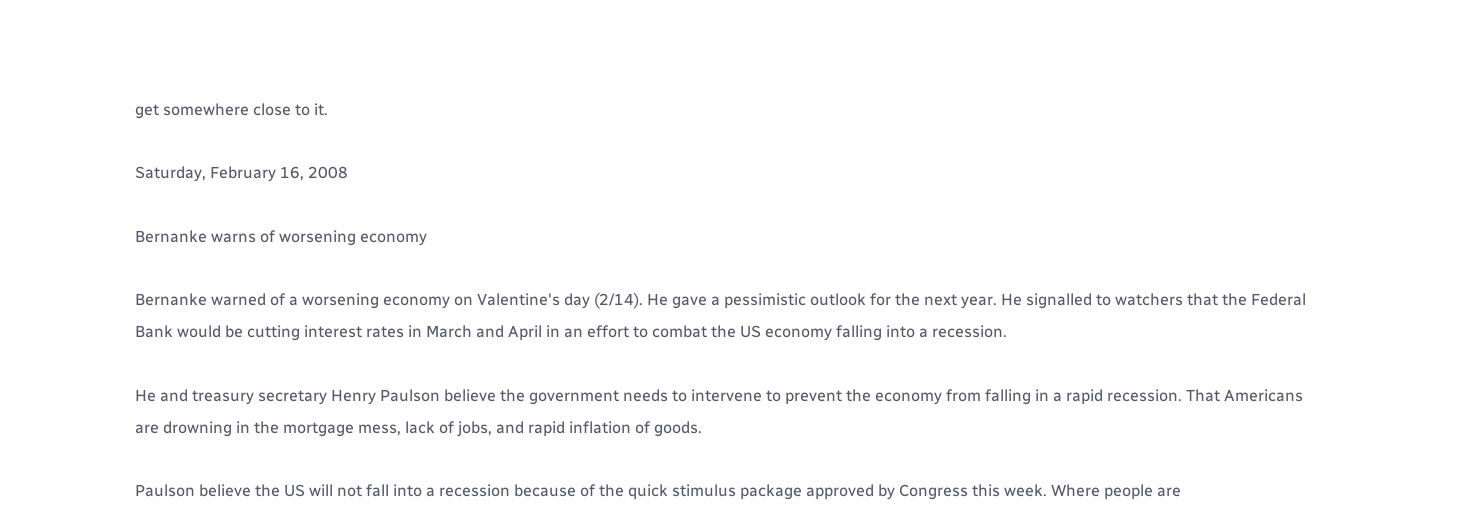get somewhere close to it.

Saturday, February 16, 2008

Bernanke warns of worsening economy

Bernanke warned of a worsening economy on Valentine's day (2/14). He gave a pessimistic outlook for the next year. He signalled to watchers that the Federal Bank would be cutting interest rates in March and April in an effort to combat the US economy falling into a recession.

He and treasury secretary Henry Paulson believe the government needs to intervene to prevent the economy from falling in a rapid recession. That Americans are drowning in the mortgage mess, lack of jobs, and rapid inflation of goods.

Paulson believe the US will not fall into a recession because of the quick stimulus package approved by Congress this week. Where people are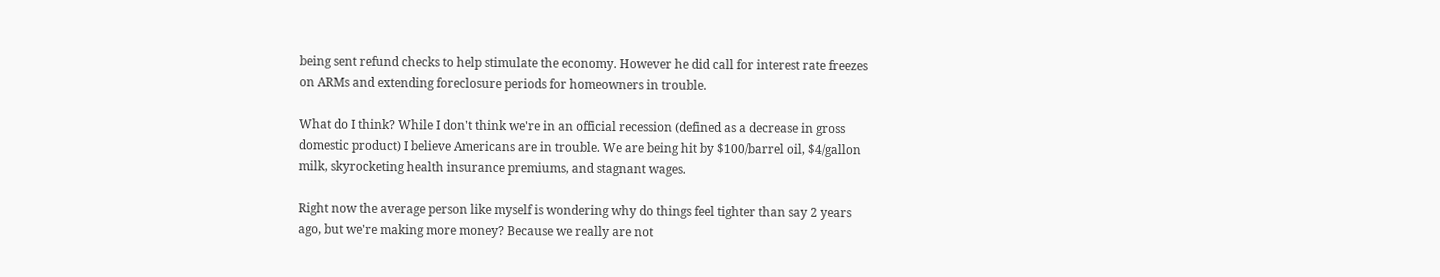being sent refund checks to help stimulate the economy. However he did call for interest rate freezes on ARMs and extending foreclosure periods for homeowners in trouble.

What do I think? While I don't think we're in an official recession (defined as a decrease in gross domestic product) I believe Americans are in trouble. We are being hit by $100/barrel oil, $4/gallon milk, skyrocketing health insurance premiums, and stagnant wages.

Right now the average person like myself is wondering why do things feel tighter than say 2 years ago, but we're making more money? Because we really are not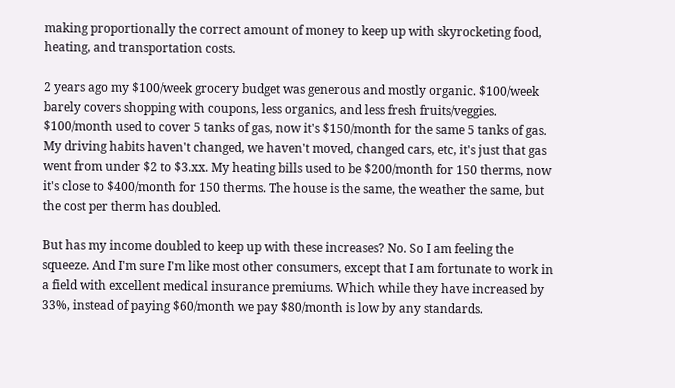making proportionally the correct amount of money to keep up with skyrocketing food, heating, and transportation costs.

2 years ago my $100/week grocery budget was generous and mostly organic. $100/week barely covers shopping with coupons, less organics, and less fresh fruits/veggies. $100/month used to cover 5 tanks of gas, now it's $150/month for the same 5 tanks of gas. My driving habits haven't changed, we haven't moved, changed cars, etc, it's just that gas went from under $2 to $3.xx. My heating bills used to be $200/month for 150 therms, now it's close to $400/month for 150 therms. The house is the same, the weather the same, but the cost per therm has doubled.

But has my income doubled to keep up with these increases? No. So I am feeling the squeeze. And I'm sure I'm like most other consumers, except that I am fortunate to work in a field with excellent medical insurance premiums. Which while they have increased by 33%, instead of paying $60/month we pay $80/month is low by any standards.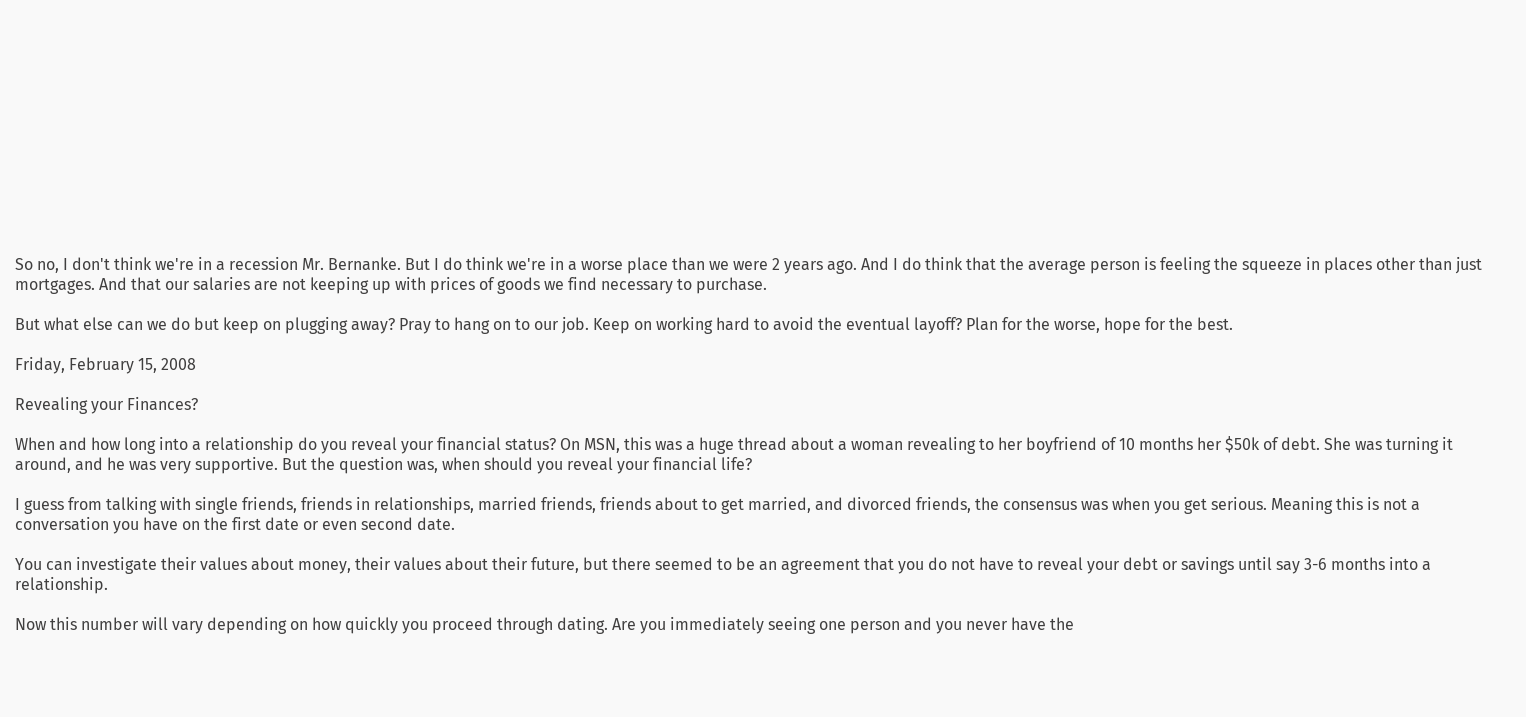So no, I don't think we're in a recession Mr. Bernanke. But I do think we're in a worse place than we were 2 years ago. And I do think that the average person is feeling the squeeze in places other than just mortgages. And that our salaries are not keeping up with prices of goods we find necessary to purchase.

But what else can we do but keep on plugging away? Pray to hang on to our job. Keep on working hard to avoid the eventual layoff? Plan for the worse, hope for the best.

Friday, February 15, 2008

Revealing your Finances?

When and how long into a relationship do you reveal your financial status? On MSN, this was a huge thread about a woman revealing to her boyfriend of 10 months her $50k of debt. She was turning it around, and he was very supportive. But the question was, when should you reveal your financial life?

I guess from talking with single friends, friends in relationships, married friends, friends about to get married, and divorced friends, the consensus was when you get serious. Meaning this is not a conversation you have on the first date or even second date.

You can investigate their values about money, their values about their future, but there seemed to be an agreement that you do not have to reveal your debt or savings until say 3-6 months into a relationship.

Now this number will vary depending on how quickly you proceed through dating. Are you immediately seeing one person and you never have the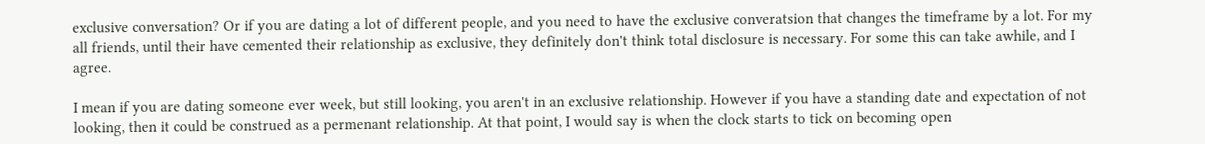exclusive conversation? Or if you are dating a lot of different people, and you need to have the exclusive converatsion that changes the timeframe by a lot. For my all friends, until their have cemented their relationship as exclusive, they definitely don't think total disclosure is necessary. For some this can take awhile, and I agree.

I mean if you are dating someone ever week, but still looking, you aren't in an exclusive relationship. However if you have a standing date and expectation of not looking, then it could be construed as a permenant relationship. At that point, I would say is when the clock starts to tick on becoming open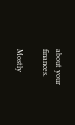about your finances.

Mostly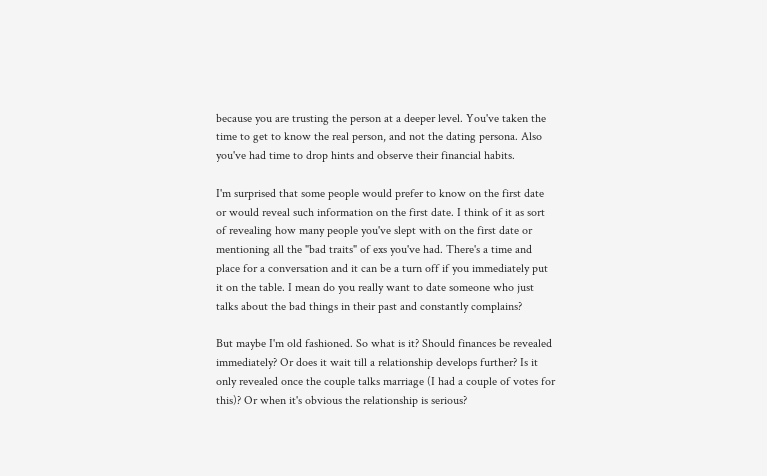because you are trusting the person at a deeper level. You've taken the time to get to know the real person, and not the dating persona. Also you've had time to drop hints and observe their financial habits.

I'm surprised that some people would prefer to know on the first date or would reveal such information on the first date. I think of it as sort of revealing how many people you've slept with on the first date or mentioning all the "bad traits" of exs you've had. There's a time and place for a conversation and it can be a turn off if you immediately put it on the table. I mean do you really want to date someone who just talks about the bad things in their past and constantly complains?

But maybe I'm old fashioned. So what is it? Should finances be revealed immediately? Or does it wait till a relationship develops further? Is it only revealed once the couple talks marriage (I had a couple of votes for this)? Or when it's obvious the relationship is serious?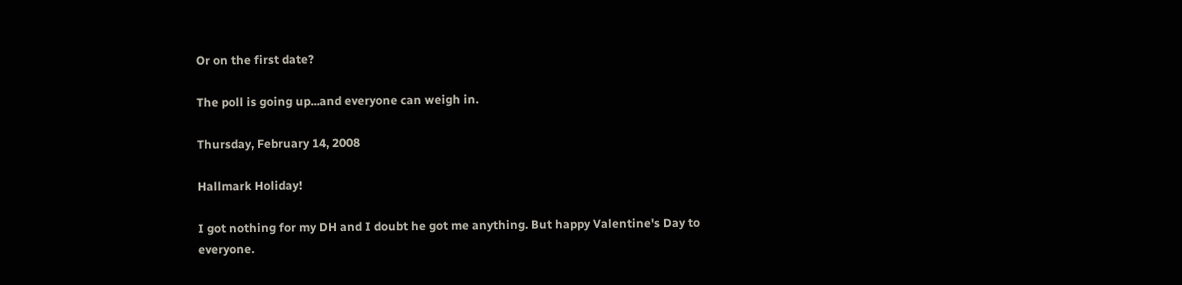Or on the first date?

The poll is going up...and everyone can weigh in.

Thursday, February 14, 2008

Hallmark Holiday!

I got nothing for my DH and I doubt he got me anything. But happy Valentine's Day to everyone.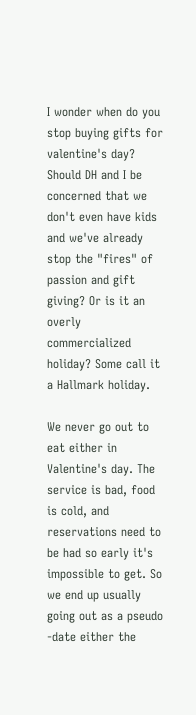I wonder when do you stop buying gifts for valentine's day? Should DH and I be concerned that we don't even have kids and we've already stop the "fires" of passion and gift giving? Or is it an overly commercialized holiday? Some call it a Hallmark holiday.

We never go out to eat either in Valentine's day. The service is bad, food is cold, and reservations need to be had so early it's impossible to get. So we end up usually going out as a pseudo -date either the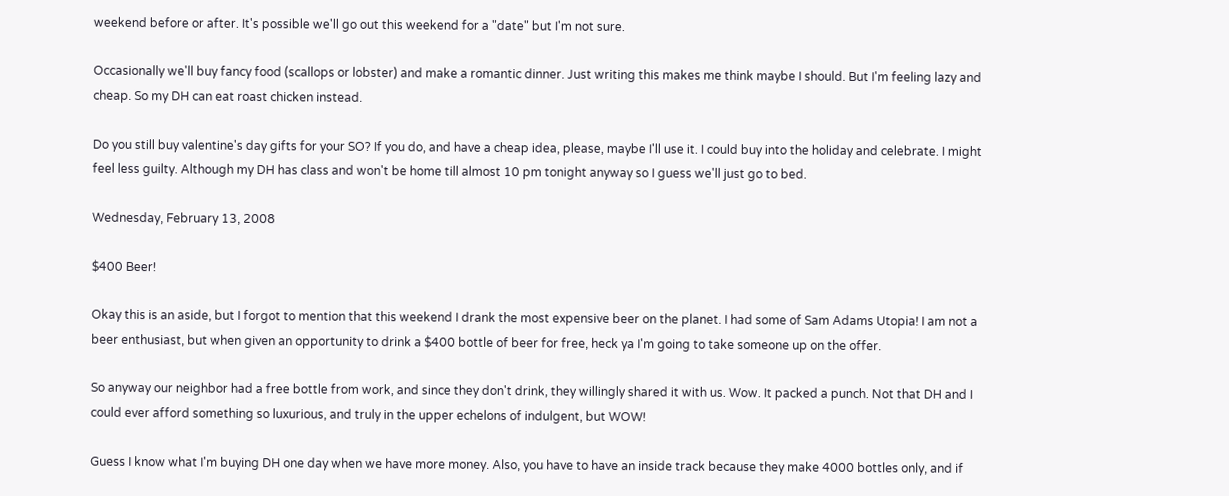weekend before or after. It's possible we'll go out this weekend for a "date" but I'm not sure.

Occasionally we'll buy fancy food (scallops or lobster) and make a romantic dinner. Just writing this makes me think maybe I should. But I'm feeling lazy and cheap. So my DH can eat roast chicken instead.

Do you still buy valentine's day gifts for your SO? If you do, and have a cheap idea, please, maybe I'll use it. I could buy into the holiday and celebrate. I might feel less guilty. Although my DH has class and won't be home till almost 10 pm tonight anyway so I guess we'll just go to bed.

Wednesday, February 13, 2008

$400 Beer!

Okay this is an aside, but I forgot to mention that this weekend I drank the most expensive beer on the planet. I had some of Sam Adams Utopia! I am not a beer enthusiast, but when given an opportunity to drink a $400 bottle of beer for free, heck ya I'm going to take someone up on the offer.

So anyway our neighbor had a free bottle from work, and since they don't drink, they willingly shared it with us. Wow. It packed a punch. Not that DH and I could ever afford something so luxurious, and truly in the upper echelons of indulgent, but WOW!

Guess I know what I'm buying DH one day when we have more money. Also, you have to have an inside track because they make 4000 bottles only, and if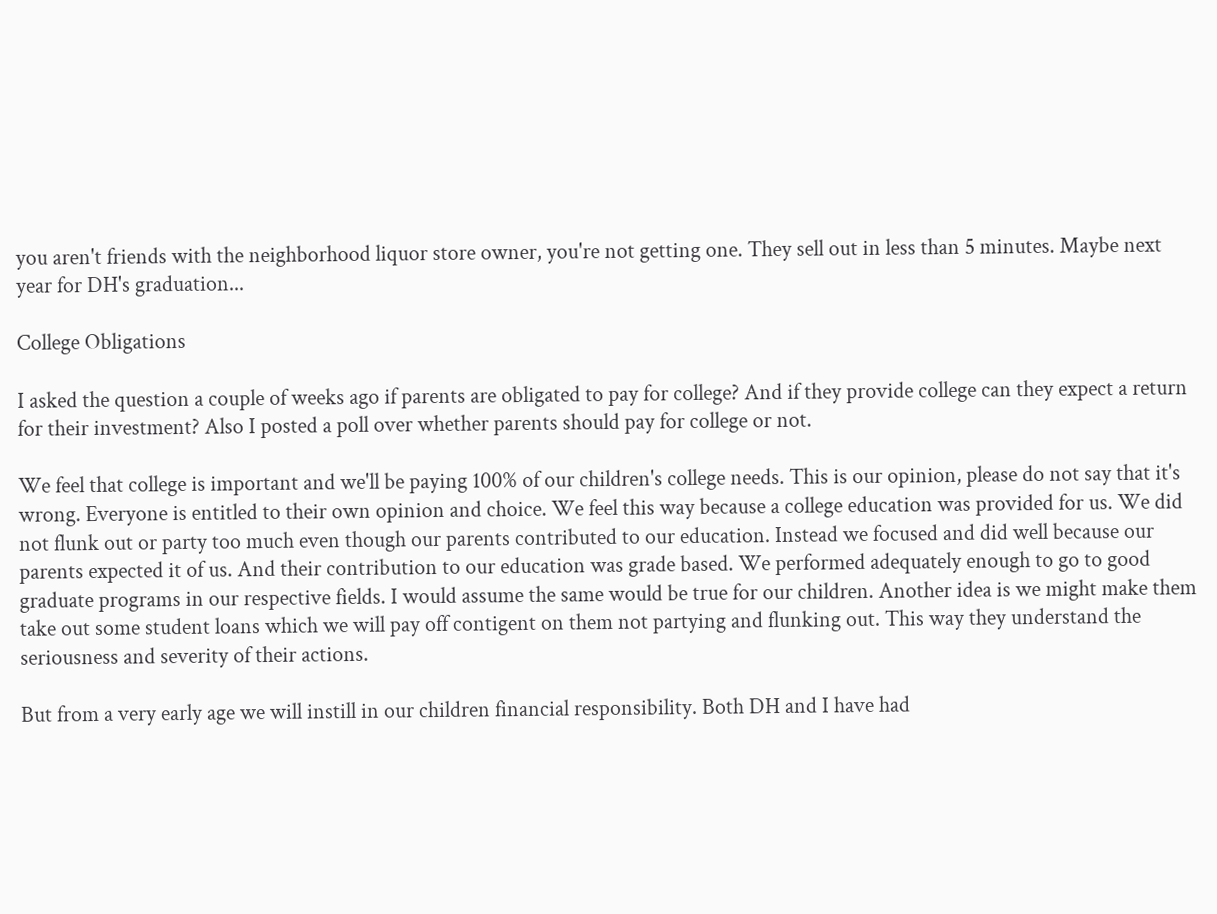you aren't friends with the neighborhood liquor store owner, you're not getting one. They sell out in less than 5 minutes. Maybe next year for DH's graduation...

College Obligations

I asked the question a couple of weeks ago if parents are obligated to pay for college? And if they provide college can they expect a return for their investment? Also I posted a poll over whether parents should pay for college or not.

We feel that college is important and we'll be paying 100% of our children's college needs. This is our opinion, please do not say that it's wrong. Everyone is entitled to their own opinion and choice. We feel this way because a college education was provided for us. We did not flunk out or party too much even though our parents contributed to our education. Instead we focused and did well because our parents expected it of us. And their contribution to our education was grade based. We performed adequately enough to go to good graduate programs in our respective fields. I would assume the same would be true for our children. Another idea is we might make them take out some student loans which we will pay off contigent on them not partying and flunking out. This way they understand the seriousness and severity of their actions.

But from a very early age we will instill in our children financial responsibility. Both DH and I have had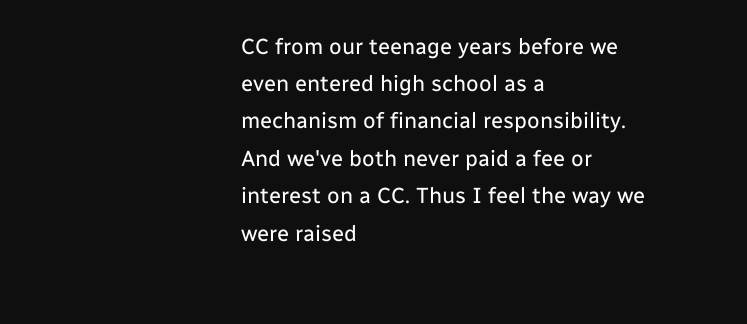CC from our teenage years before we even entered high school as a mechanism of financial responsibility. And we've both never paid a fee or interest on a CC. Thus I feel the way we were raised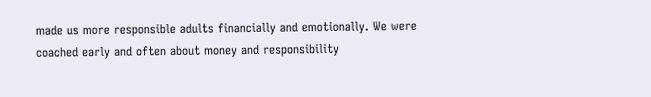made us more responsible adults financially and emotionally. We were coached early and often about money and responsibility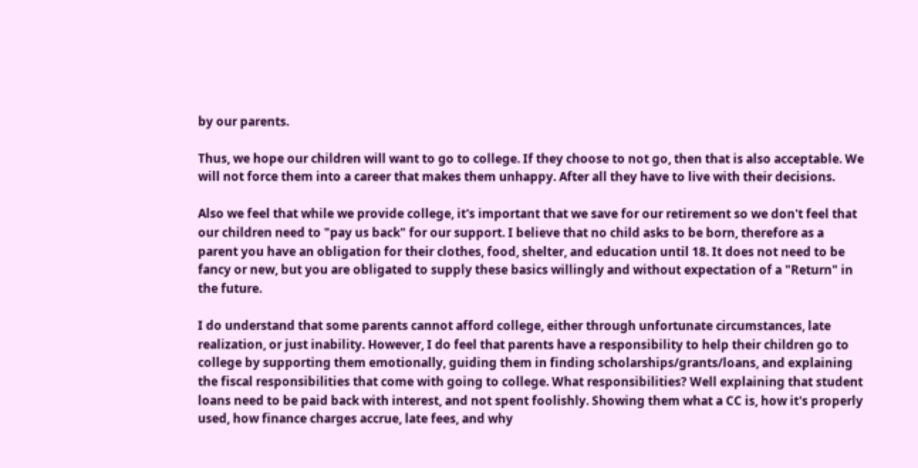by our parents.

Thus, we hope our children will want to go to college. If they choose to not go, then that is also acceptable. We will not force them into a career that makes them unhappy. After all they have to live with their decisions.

Also we feel that while we provide college, it's important that we save for our retirement so we don't feel that our children need to "pay us back" for our support. I believe that no child asks to be born, therefore as a parent you have an obligation for their clothes, food, shelter, and education until 18. It does not need to be fancy or new, but you are obligated to supply these basics willingly and without expectation of a "Return" in the future.

I do understand that some parents cannot afford college, either through unfortunate circumstances, late realization, or just inability. However, I do feel that parents have a responsibility to help their children go to college by supporting them emotionally, guiding them in finding scholarships/grants/loans, and explaining the fiscal responsibilities that come with going to college. What responsibilities? Well explaining that student loans need to be paid back with interest, and not spent foolishly. Showing them what a CC is, how it's properly used, how finance charges accrue, late fees, and why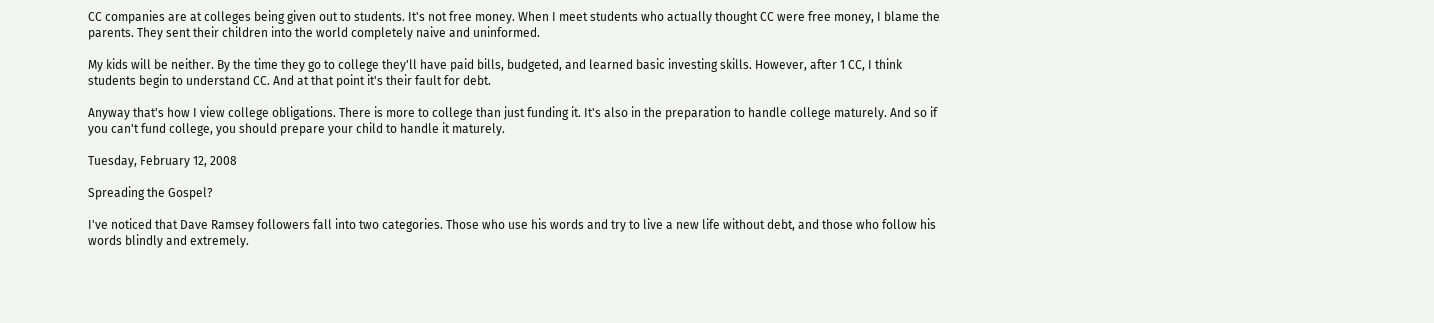CC companies are at colleges being given out to students. It's not free money. When I meet students who actually thought CC were free money, I blame the parents. They sent their children into the world completely naive and uninformed.

My kids will be neither. By the time they go to college they'll have paid bills, budgeted, and learned basic investing skills. However, after 1 CC, I think students begin to understand CC. And at that point it's their fault for debt.

Anyway that's how I view college obligations. There is more to college than just funding it. It's also in the preparation to handle college maturely. And so if you can't fund college, you should prepare your child to handle it maturely.

Tuesday, February 12, 2008

Spreading the Gospel?

I've noticed that Dave Ramsey followers fall into two categories. Those who use his words and try to live a new life without debt, and those who follow his words blindly and extremely.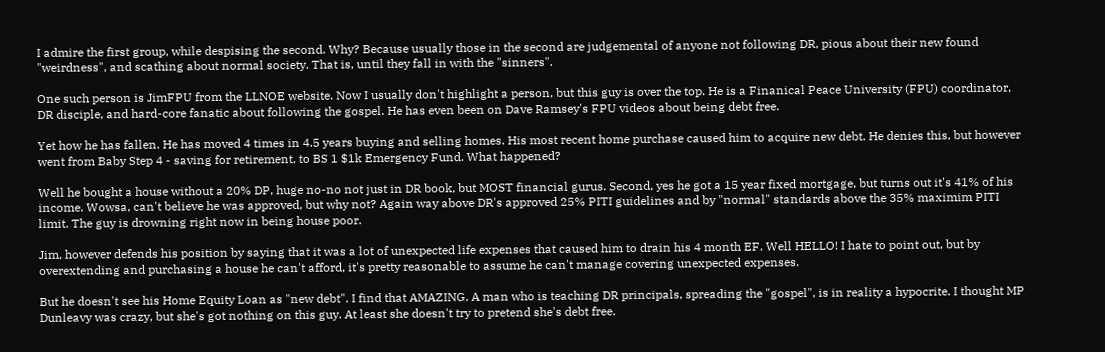I admire the first group, while despising the second. Why? Because usually those in the second are judgemental of anyone not following DR, pious about their new found "weirdness", and scathing about normal society. That is, until they fall in with the "sinners".

One such person is JimFPU from the LLNOE website. Now I usually don't highlight a person, but this guy is over the top. He is a Finanical Peace University (FPU) coordinator, DR disciple, and hard-core fanatic about following the gospel. He has even been on Dave Ramsey's FPU videos about being debt free.

Yet how he has fallen. He has moved 4 times in 4.5 years buying and selling homes. His most recent home purchase caused him to acquire new debt. He denies this, but however went from Baby Step 4 - saving for retirement, to BS 1 $1k Emergency Fund. What happened?

Well he bought a house without a 20% DP, huge no-no not just in DR book, but MOST financial gurus. Second, yes he got a 15 year fixed mortgage, but turns out it's 41% of his income. Wowsa, can't believe he was approved, but why not? Again way above DR's approved 25% PITI guidelines and by "normal" standards above the 35% maximim PITI limit. The guy is drowning right now in being house poor.

Jim, however defends his position by saying that it was a lot of unexpected life expenses that caused him to drain his 4 month EF. Well HELLO! I hate to point out, but by overextending and purchasing a house he can't afford, it's pretty reasonable to assume he can't manage covering unexpected expenses.

But he doesn't see his Home Equity Loan as "new debt". I find that AMAZING. A man who is teaching DR principals, spreading the "gospel", is in reality a hypocrite. I thought MP Dunleavy was crazy, but she's got nothing on this guy. At least she doesn't try to pretend she's debt free.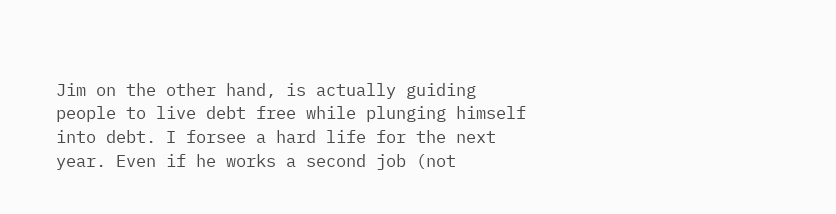Jim on the other hand, is actually guiding people to live debt free while plunging himself into debt. I forsee a hard life for the next year. Even if he works a second job (not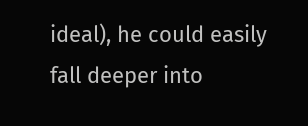ideal), he could easily fall deeper into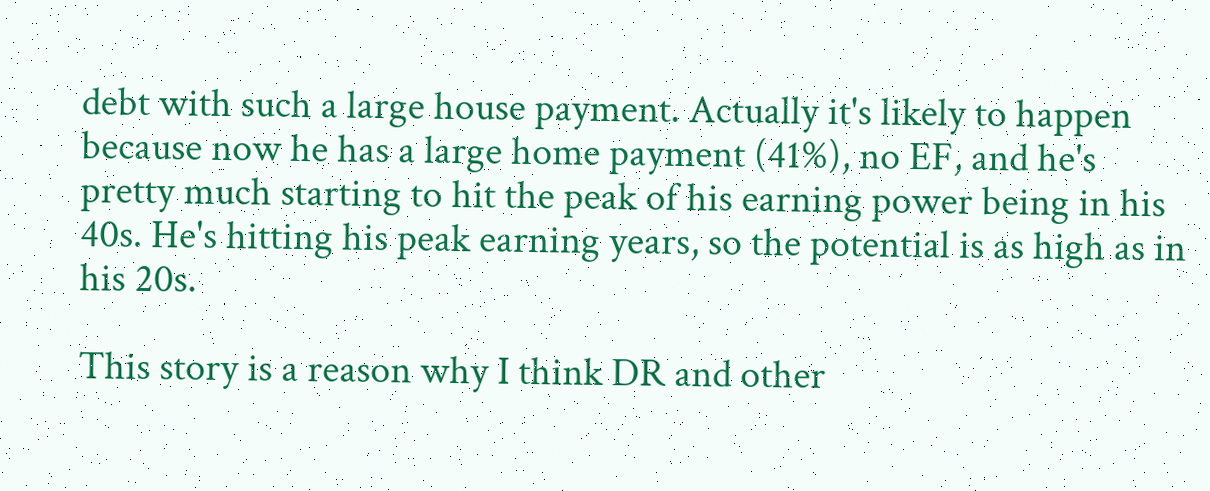debt with such a large house payment. Actually it's likely to happen because now he has a large home payment (41%), no EF, and he's pretty much starting to hit the peak of his earning power being in his 40s. He's hitting his peak earning years, so the potential is as high as in his 20s.

This story is a reason why I think DR and other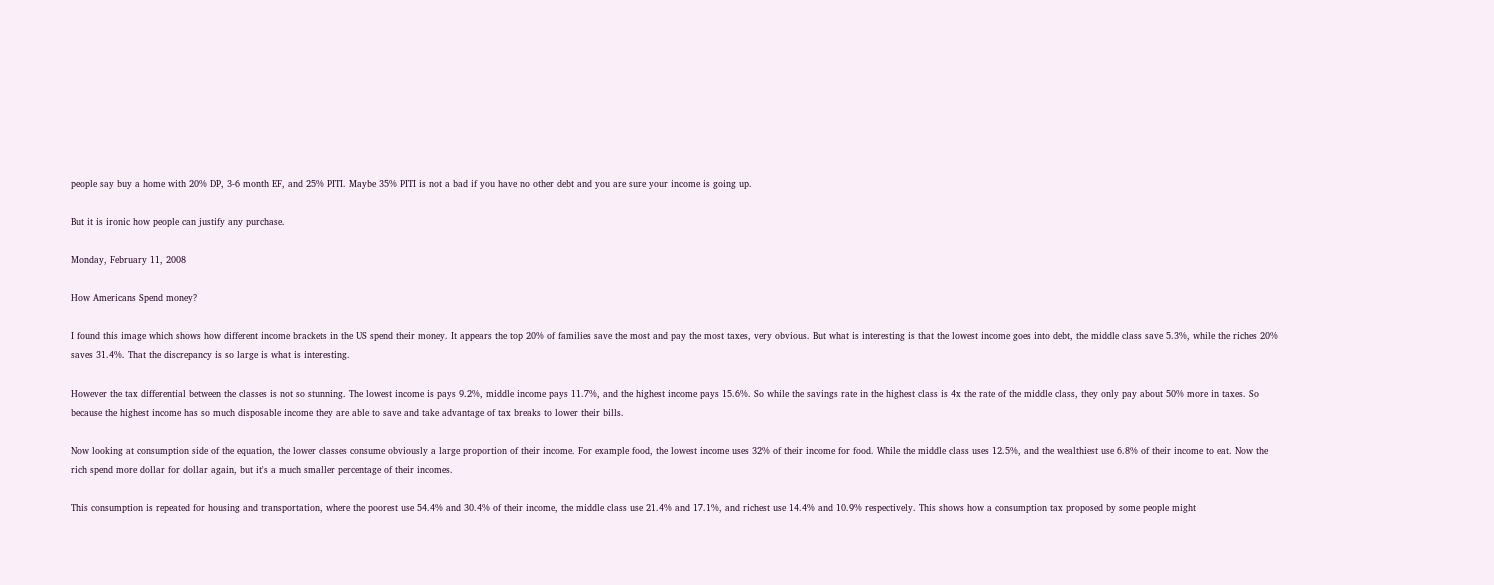people say buy a home with 20% DP, 3-6 month EF, and 25% PITI. Maybe 35% PITI is not a bad if you have no other debt and you are sure your income is going up.

But it is ironic how people can justify any purchase.

Monday, February 11, 2008

How Americans Spend money?

I found this image which shows how different income brackets in the US spend their money. It appears the top 20% of families save the most and pay the most taxes, very obvious. But what is interesting is that the lowest income goes into debt, the middle class save 5.3%, while the riches 20% saves 31.4%. That the discrepancy is so large is what is interesting.

However the tax differential between the classes is not so stunning. The lowest income is pays 9.2%, middle income pays 11.7%, and the highest income pays 15.6%. So while the savings rate in the highest class is 4x the rate of the middle class, they only pay about 50% more in taxes. So because the highest income has so much disposable income they are able to save and take advantage of tax breaks to lower their bills.

Now looking at consumption side of the equation, the lower classes consume obviously a large proportion of their income. For example food, the lowest income uses 32% of their income for food. While the middle class uses 12.5%, and the wealthiest use 6.8% of their income to eat. Now the rich spend more dollar for dollar again, but it's a much smaller percentage of their incomes.

This consumption is repeated for housing and transportation, where the poorest use 54.4% and 30.4% of their income, the middle class use 21.4% and 17.1%, and richest use 14.4% and 10.9% respectively. This shows how a consumption tax proposed by some people might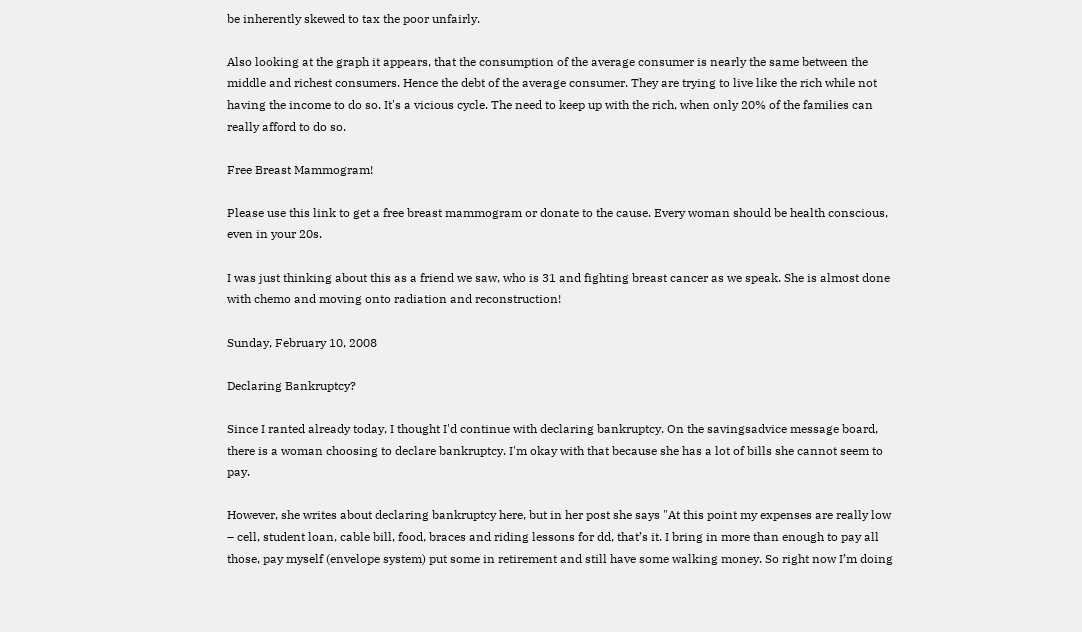be inherently skewed to tax the poor unfairly.

Also looking at the graph it appears, that the consumption of the average consumer is nearly the same between the middle and richest consumers. Hence the debt of the average consumer. They are trying to live like the rich while not having the income to do so. It's a vicious cycle. The need to keep up with the rich, when only 20% of the families can really afford to do so.

Free Breast Mammogram!

Please use this link to get a free breast mammogram or donate to the cause. Every woman should be health conscious, even in your 20s.

I was just thinking about this as a friend we saw, who is 31 and fighting breast cancer as we speak. She is almost done with chemo and moving onto radiation and reconstruction!

Sunday, February 10, 2008

Declaring Bankruptcy?

Since I ranted already today, I thought I'd continue with declaring bankruptcy. On the savingsadvice message board, there is a woman choosing to declare bankruptcy. I'm okay with that because she has a lot of bills she cannot seem to pay.

However, she writes about declaring bankruptcy here, but in her post she says "At this point my expenses are really low – cell, student loan, cable bill, food, braces and riding lessons for dd, that’s it. I bring in more than enough to pay all those, pay myself (envelope system) put some in retirement and still have some walking money. So right now I’m doing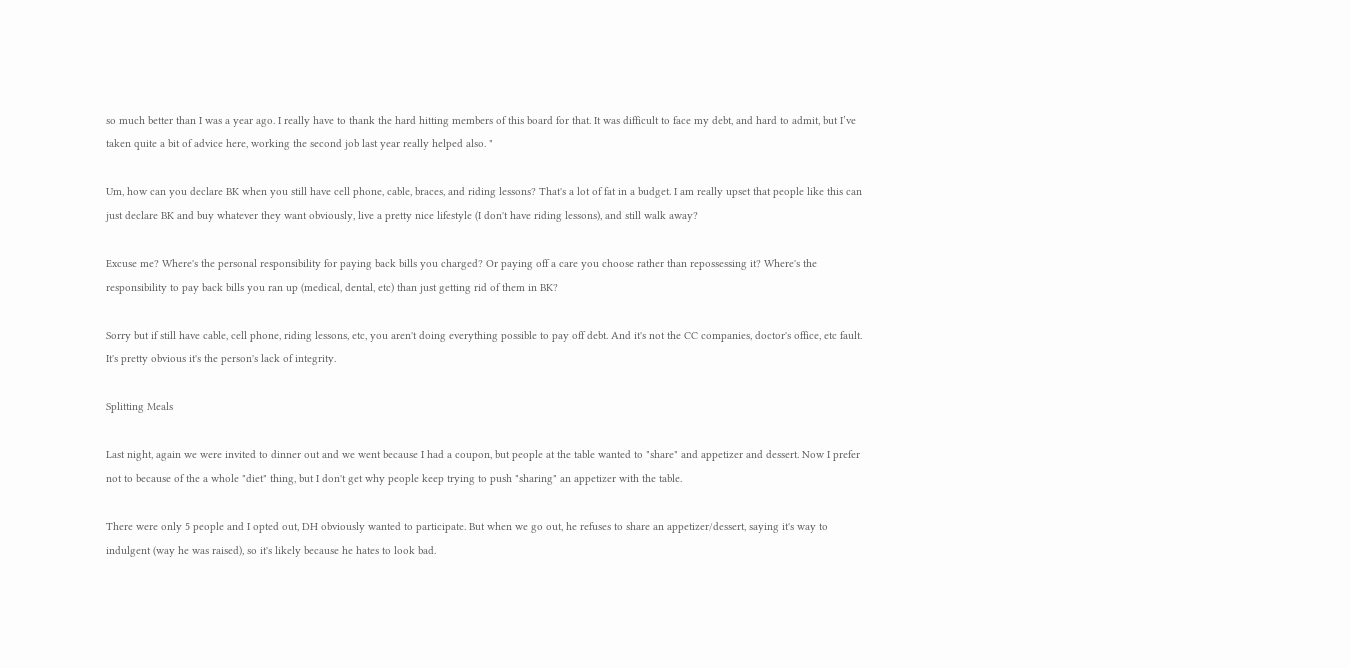so much better than I was a year ago. I really have to thank the hard hitting members of this board for that. It was difficult to face my debt, and hard to admit, but I’ve taken quite a bit of advice here, working the second job last year really helped also. "

Um, how can you declare BK when you still have cell phone, cable, braces, and riding lessons? That's a lot of fat in a budget. I am really upset that people like this can just declare BK and buy whatever they want obviously, live a pretty nice lifestyle (I don't have riding lessons), and still walk away?

Excuse me? Where's the personal responsibility for paying back bills you charged? Or paying off a care you choose rather than repossessing it? Where's the responsibility to pay back bills you ran up (medical, dental, etc) than just getting rid of them in BK?

Sorry but if still have cable, cell phone, riding lessons, etc, you aren't doing everything possible to pay off debt. And it's not the CC companies, doctor's office, etc fault. It's pretty obvious it's the person's lack of integrity.

Splitting Meals

Last night, again we were invited to dinner out and we went because I had a coupon, but people at the table wanted to "share" and appetizer and dessert. Now I prefer not to because of the a whole "diet" thing, but I don't get why people keep trying to push "sharing" an appetizer with the table.

There were only 5 people and I opted out, DH obviously wanted to participate. But when we go out, he refuses to share an appetizer/dessert, saying it's way to indulgent (way he was raised), so it's likely because he hates to look bad.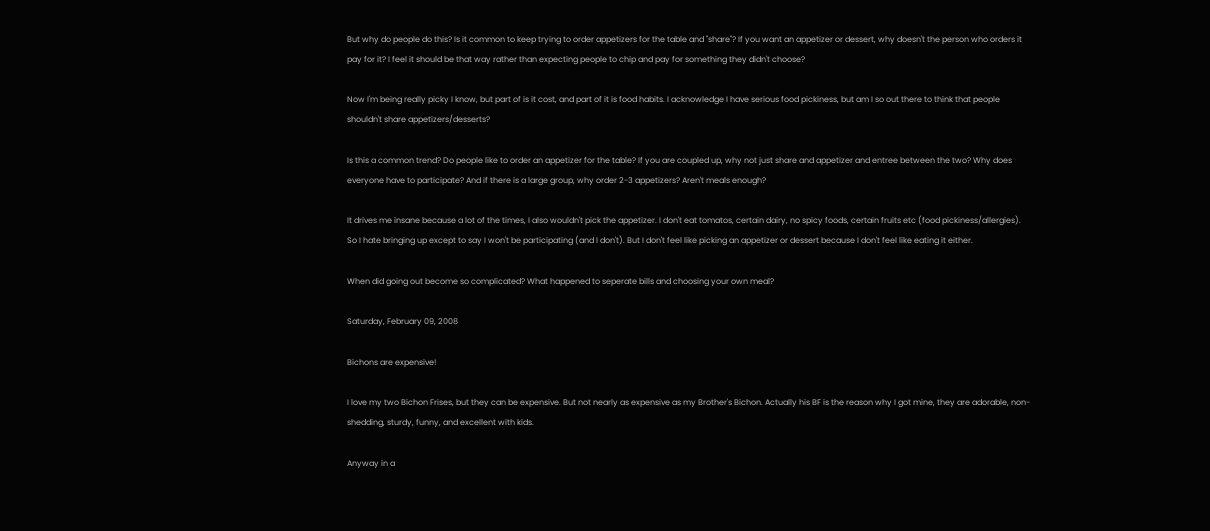But why do people do this? Is it common to keep trying to order appetizers for the table and "share"? If you want an appetizer or dessert, why doesn't the person who orders it pay for it? I feel it should be that way rather than expecting people to chip and pay for something they didn't choose?

Now I'm being really picky I know, but part of is it cost, and part of it is food habits. I acknowledge I have serious food pickiness, but am I so out there to think that people shouldn't share appetizers/desserts?

Is this a common trend? Do people like to order an appetizer for the table? If you are coupled up, why not just share and appetizer and entree between the two? Why does everyone have to participate? And if there is a large group, why order 2-3 appetizers? Aren't meals enough?

It drives me insane because a lot of the times, I also wouldn't pick the appetizer. I don't eat tomatos, certain dairy, no spicy foods, certain fruits etc (food pickiness/allergies). So I hate bringing up except to say I won't be participating (and I don't). But I don't feel like picking an appetizer or dessert because I don't feel like eating it either.

When did going out become so complicated? What happened to seperate bills and choosing your own meal?

Saturday, February 09, 2008

Bichons are expensive!

I love my two Bichon Frises, but they can be expensive. But not nearly as expensive as my Brother's Bichon. Actually his BF is the reason why I got mine, they are adorable, non-shedding, sturdy, funny, and excellent with kids.

Anyway in a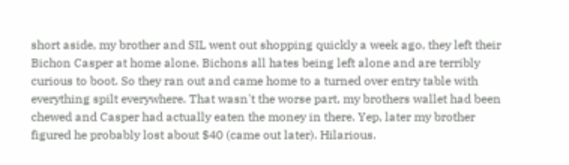short aside, my brother and SIL went out shopping quickly a week ago, they left their Bichon Casper at home alone. Bichons all hates being left alone and are terribly curious to boot. So they ran out and came home to a turned over entry table with everything spilt everywhere. That wasn't the worse part, my brothers wallet had been chewed and Casper had actually eaten the money in there. Yep, later my brother figured he probably lost about $40 (came out later). Hilarious.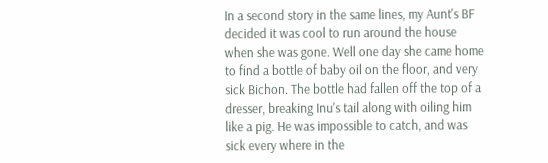In a second story in the same lines, my Aunt's BF decided it was cool to run around the house when she was gone. Well one day she came home to find a bottle of baby oil on the floor, and very sick Bichon. The bottle had fallen off the top of a dresser, breaking Inu's tail along with oiling him like a pig. He was impossible to catch, and was sick every where in the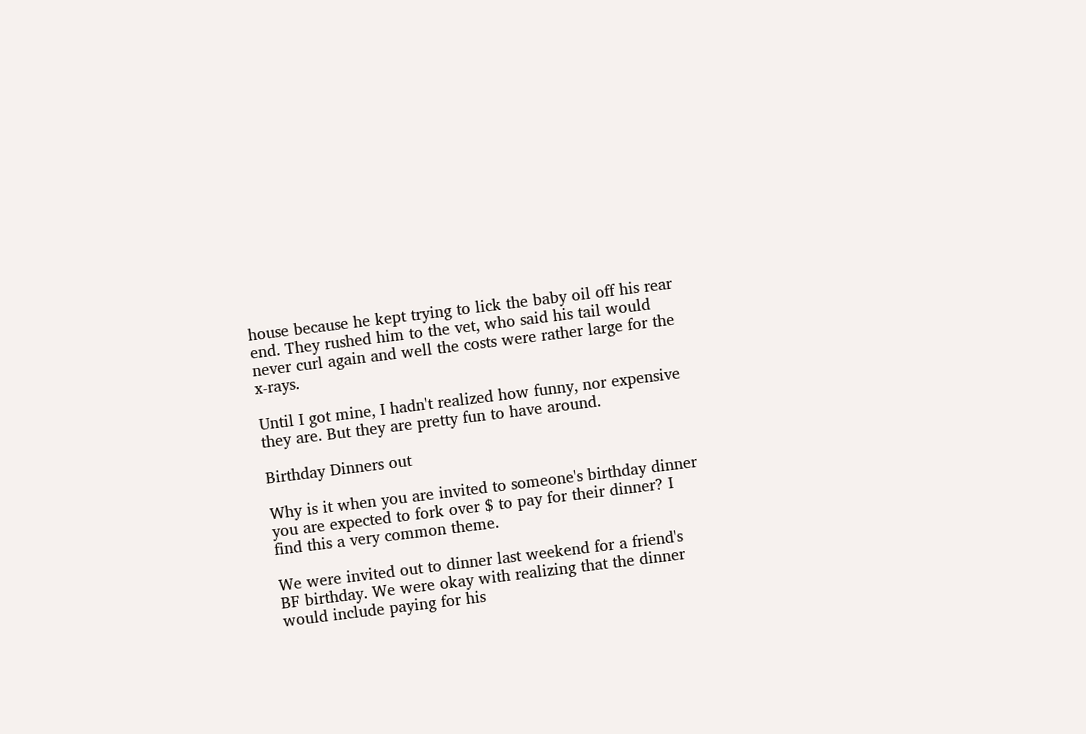house because he kept trying to lick the baby oil off his rear end. They rushed him to the vet, who said his tail would never curl again and well the costs were rather large for the x-rays.

Until I got mine, I hadn't realized how funny, nor expensive they are. But they are pretty fun to have around.

Birthday Dinners out

Why is it when you are invited to someone's birthday dinner you are expected to fork over $ to pay for their dinner? I find this a very common theme.

We were invited out to dinner last weekend for a friend's BF birthday. We were okay with realizing that the dinner would include paying for his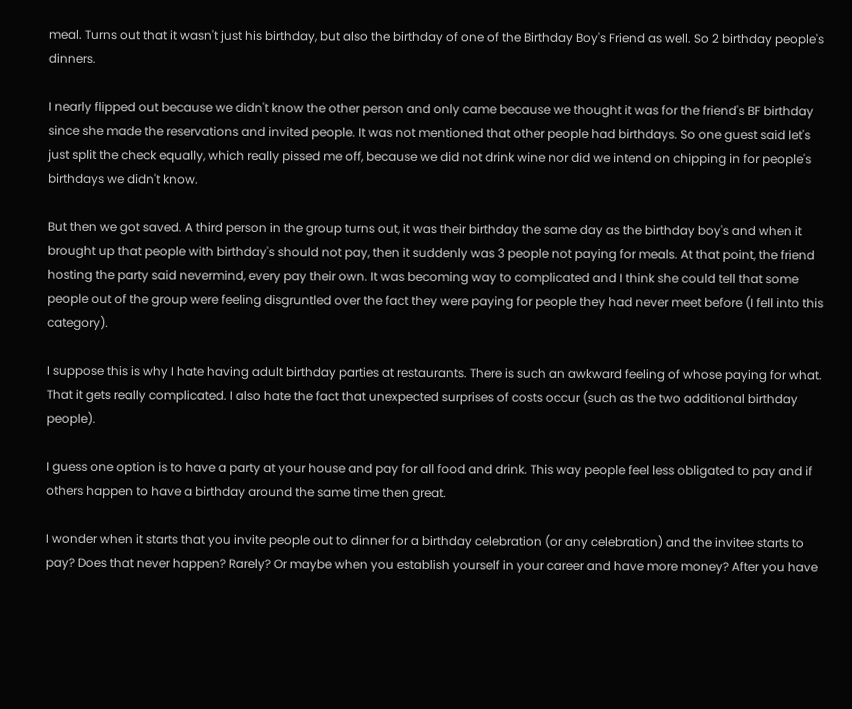meal. Turns out that it wasn't just his birthday, but also the birthday of one of the Birthday Boy's Friend as well. So 2 birthday people's dinners.

I nearly flipped out because we didn't know the other person and only came because we thought it was for the friend's BF birthday since she made the reservations and invited people. It was not mentioned that other people had birthdays. So one guest said let's just split the check equally, which really pissed me off, because we did not drink wine nor did we intend on chipping in for people's birthdays we didn't know.

But then we got saved. A third person in the group turns out, it was their birthday the same day as the birthday boy's and when it brought up that people with birthday's should not pay, then it suddenly was 3 people not paying for meals. At that point, the friend hosting the party said nevermind, every pay their own. It was becoming way to complicated and I think she could tell that some people out of the group were feeling disgruntled over the fact they were paying for people they had never meet before (I fell into this category).

I suppose this is why I hate having adult birthday parties at restaurants. There is such an awkward feeling of whose paying for what. That it gets really complicated. I also hate the fact that unexpected surprises of costs occur (such as the two additional birthday people).

I guess one option is to have a party at your house and pay for all food and drink. This way people feel less obligated to pay and if others happen to have a birthday around the same time then great.

I wonder when it starts that you invite people out to dinner for a birthday celebration (or any celebration) and the invitee starts to pay? Does that never happen? Rarely? Or maybe when you establish yourself in your career and have more money? After you have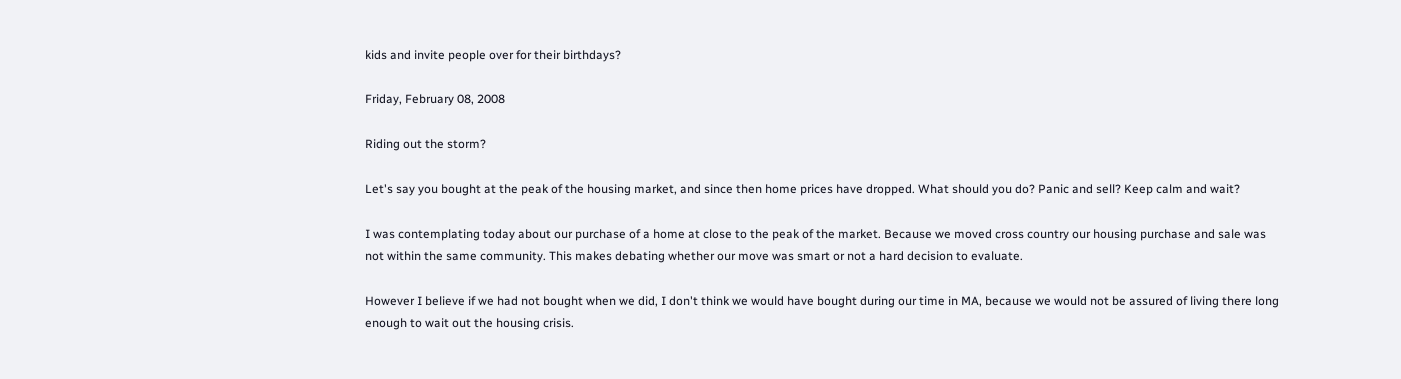kids and invite people over for their birthdays?

Friday, February 08, 2008

Riding out the storm?

Let's say you bought at the peak of the housing market, and since then home prices have dropped. What should you do? Panic and sell? Keep calm and wait?

I was contemplating today about our purchase of a home at close to the peak of the market. Because we moved cross country our housing purchase and sale was not within the same community. This makes debating whether our move was smart or not a hard decision to evaluate.

However I believe if we had not bought when we did, I don't think we would have bought during our time in MA, because we would not be assured of living there long enough to wait out the housing crisis.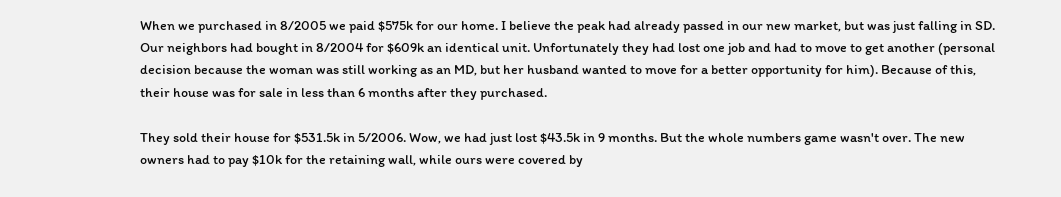When we purchased in 8/2005 we paid $575k for our home. I believe the peak had already passed in our new market, but was just falling in SD. Our neighbors had bought in 8/2004 for $609k an identical unit. Unfortunately they had lost one job and had to move to get another (personal decision because the woman was still working as an MD, but her husband wanted to move for a better opportunity for him). Because of this, their house was for sale in less than 6 months after they purchased.

They sold their house for $531.5k in 5/2006. Wow, we had just lost $43.5k in 9 months. But the whole numbers game wasn't over. The new owners had to pay $10k for the retaining wall, while ours were covered by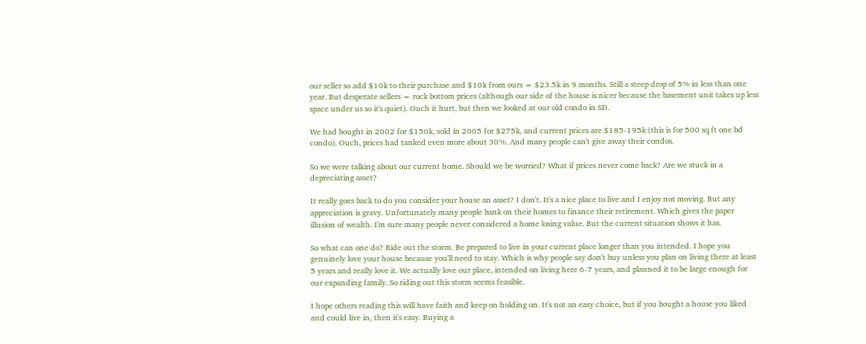our seller so add $10k to their purchase and $10k from ours = $23.5k in 9 months. Still a steep drop of 5% in less than one year. But desperate sellers = rock bottom prices (although our side of the house is nicer because the basement unit takes up less space under us so it's quiet). Ouch it hurt, but then we looked at our old condo in SD.

We had bought in 2002 for $150k, sold in 2005 for $275k, and current prices are $185-195k (this is for 500 sq ft one bd condo). Ouch, prices had tanked even more about 30%. And many people can't give away their condos.

So we were talking about our current home. Should we be worried? What if prices never come back? Are we stuck in a depreciating asset?

It really goes back to do you consider your house an asset? I don't. It's a nice place to live and I enjoy not moving. But any appreciation is gravy. Unfortunately many people bank on their homes to finance their retirement. Which gives the paper illusion of wealth. I'm sure many people never considered a home losing value. But the current situation shows it has.

So what can one do? Ride out the storm. Be prepared to live in your current place longer than you intended. I hope you genuinely love your house because you'll need to stay. Which is why people say don't buy unless you plan on living there at least 5 years and really love it. We actually love our place, intended on living here 6-7 years, and planned it to be large enough for our expanding family. So riding out this storm seems feasible.

I hope others reading this will have faith and keep on holding on. It's not an easy choice, but if you bought a house you liked and could live in, then it's easy. Buying a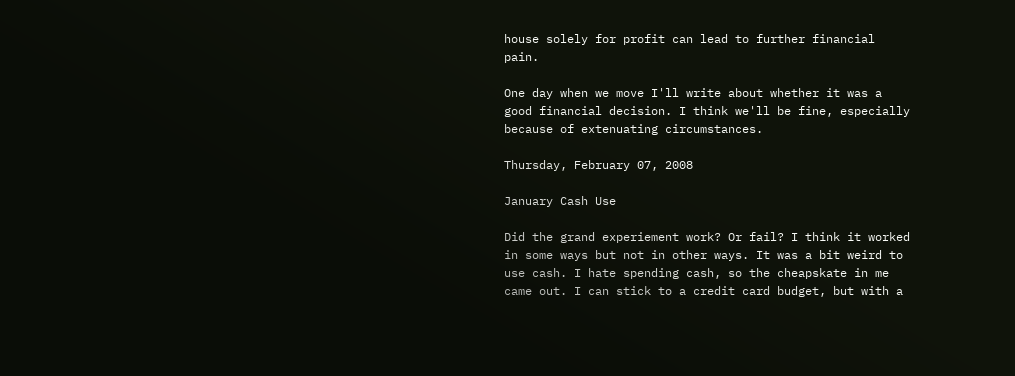house solely for profit can lead to further financial pain.

One day when we move I'll write about whether it was a good financial decision. I think we'll be fine, especially because of extenuating circumstances.

Thursday, February 07, 2008

January Cash Use

Did the grand experiement work? Or fail? I think it worked in some ways but not in other ways. It was a bit weird to use cash. I hate spending cash, so the cheapskate in me came out. I can stick to a credit card budget, but with a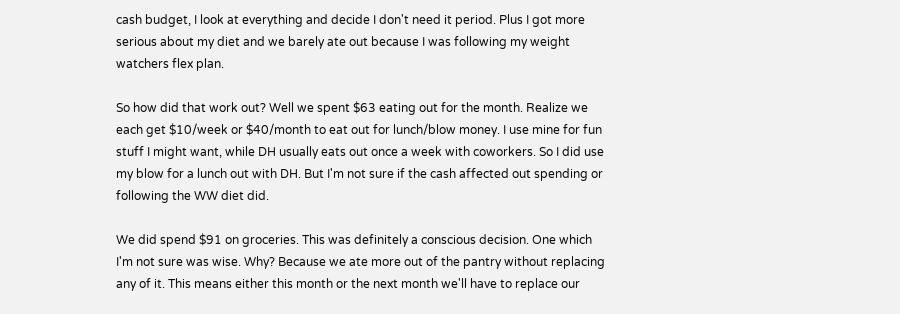cash budget, I look at everything and decide I don't need it period. Plus I got more serious about my diet and we barely ate out because I was following my weight watchers flex plan.

So how did that work out? Well we spent $63 eating out for the month. Realize we each get $10/week or $40/month to eat out for lunch/blow money. I use mine for fun stuff I might want, while DH usually eats out once a week with coworkers. So I did use my blow for a lunch out with DH. But I'm not sure if the cash affected out spending or following the WW diet did.

We did spend $91 on groceries. This was definitely a conscious decision. One which I'm not sure was wise. Why? Because we ate more out of the pantry without replacing any of it. This means either this month or the next month we'll have to replace our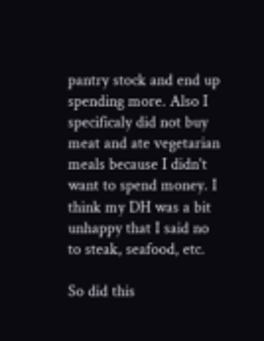pantry stock and end up spending more. Also I specificaly did not buy meat and ate vegetarian meals because I didn't want to spend money. I think my DH was a bit unhappy that I said no to steak, seafood, etc.

So did this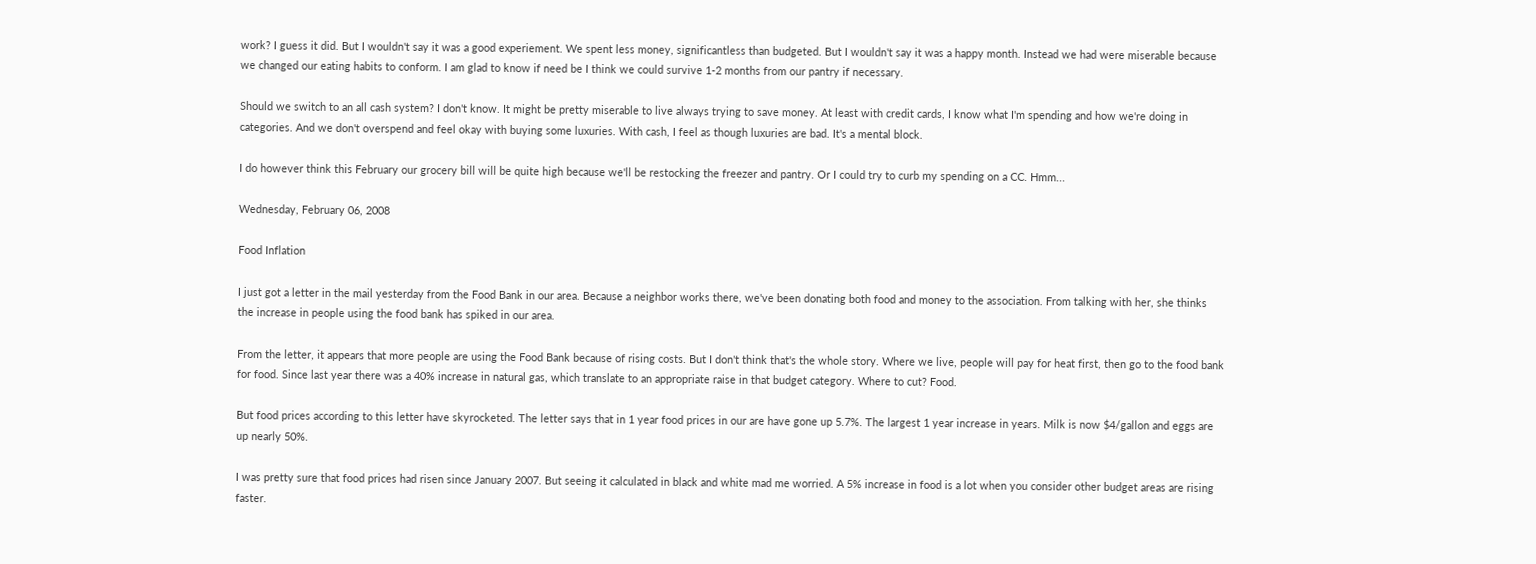work? I guess it did. But I wouldn't say it was a good experiement. We spent less money, significantless than budgeted. But I wouldn't say it was a happy month. Instead we had were miserable because we changed our eating habits to conform. I am glad to know if need be I think we could survive 1-2 months from our pantry if necessary.

Should we switch to an all cash system? I don't know. It might be pretty miserable to live always trying to save money. At least with credit cards, I know what I'm spending and how we're doing in categories. And we don't overspend and feel okay with buying some luxuries. With cash, I feel as though luxuries are bad. It's a mental block.

I do however think this February our grocery bill will be quite high because we'll be restocking the freezer and pantry. Or I could try to curb my spending on a CC. Hmm...

Wednesday, February 06, 2008

Food Inflation

I just got a letter in the mail yesterday from the Food Bank in our area. Because a neighbor works there, we've been donating both food and money to the association. From talking with her, she thinks the increase in people using the food bank has spiked in our area.

From the letter, it appears that more people are using the Food Bank because of rising costs. But I don't think that's the whole story. Where we live, people will pay for heat first, then go to the food bank for food. Since last year there was a 40% increase in natural gas, which translate to an appropriate raise in that budget category. Where to cut? Food.

But food prices according to this letter have skyrocketed. The letter says that in 1 year food prices in our are have gone up 5.7%. The largest 1 year increase in years. Milk is now $4/gallon and eggs are up nearly 50%.

I was pretty sure that food prices had risen since January 2007. But seeing it calculated in black and white mad me worried. A 5% increase in food is a lot when you consider other budget areas are rising faster.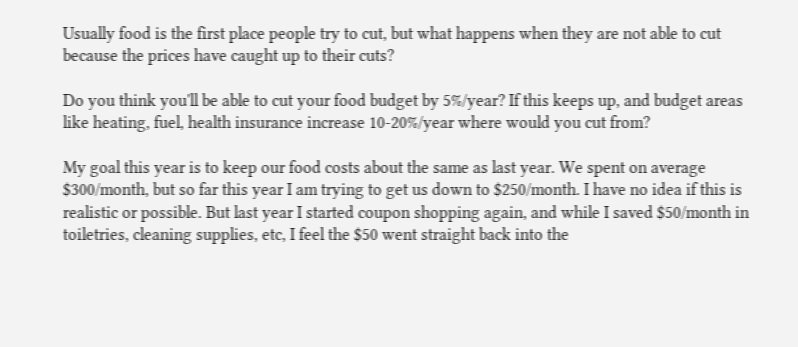Usually food is the first place people try to cut, but what happens when they are not able to cut because the prices have caught up to their cuts?

Do you think you'll be able to cut your food budget by 5%/year? If this keeps up, and budget areas like heating, fuel, health insurance increase 10-20%/year where would you cut from?

My goal this year is to keep our food costs about the same as last year. We spent on average $300/month, but so far this year I am trying to get us down to $250/month. I have no idea if this is realistic or possible. But last year I started coupon shopping again, and while I saved $50/month in toiletries, cleaning supplies, etc, I feel the $50 went straight back into the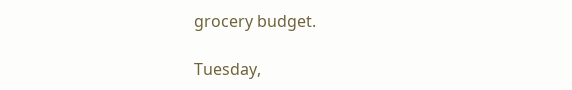grocery budget.

Tuesday,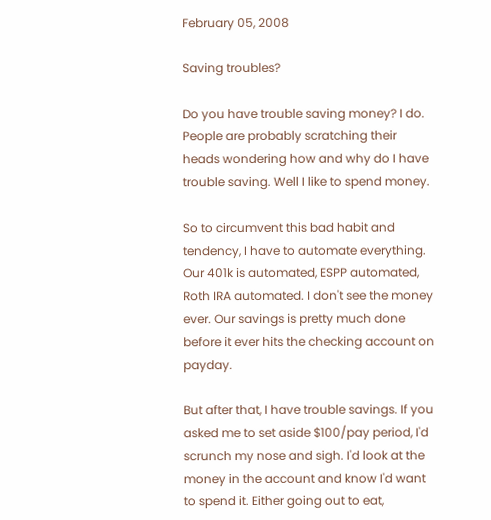February 05, 2008

Saving troubles?

Do you have trouble saving money? I do. People are probably scratching their heads wondering how and why do I have trouble saving. Well I like to spend money.

So to circumvent this bad habit and tendency, I have to automate everything. Our 401k is automated, ESPP automated, Roth IRA automated. I don't see the money ever. Our savings is pretty much done before it ever hits the checking account on payday.

But after that, I have trouble savings. If you asked me to set aside $100/pay period, I'd scrunch my nose and sigh. I'd look at the money in the account and know I'd want to spend it. Either going out to eat,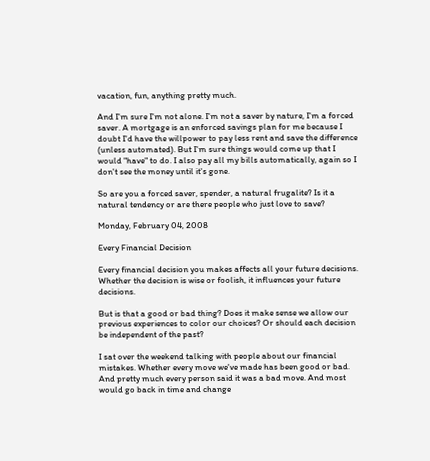vacation, fun, anything pretty much.

And I'm sure I'm not alone. I'm not a saver by nature, I'm a forced saver. A mortgage is an enforced savings plan for me because I doubt I'd have the willpower to pay less rent and save the difference (unless automated). But I'm sure things would come up that I would "have" to do. I also pay all my bills automatically, again so I don't see the money until it's gone.

So are you a forced saver, spender, a natural frugalite? Is it a natural tendency or are there people who just love to save?

Monday, February 04, 2008

Every Financial Decision

Every financial decision you makes affects all your future decisions. Whether the decision is wise or foolish, it influences your future decisions.

But is that a good or bad thing? Does it make sense we allow our previous experiences to color our choices? Or should each decision be independent of the past?

I sat over the weekend talking with people about our financial mistakes. Whether every move we've made has been good or bad. And pretty much every person said it was a bad move. And most would go back in time and change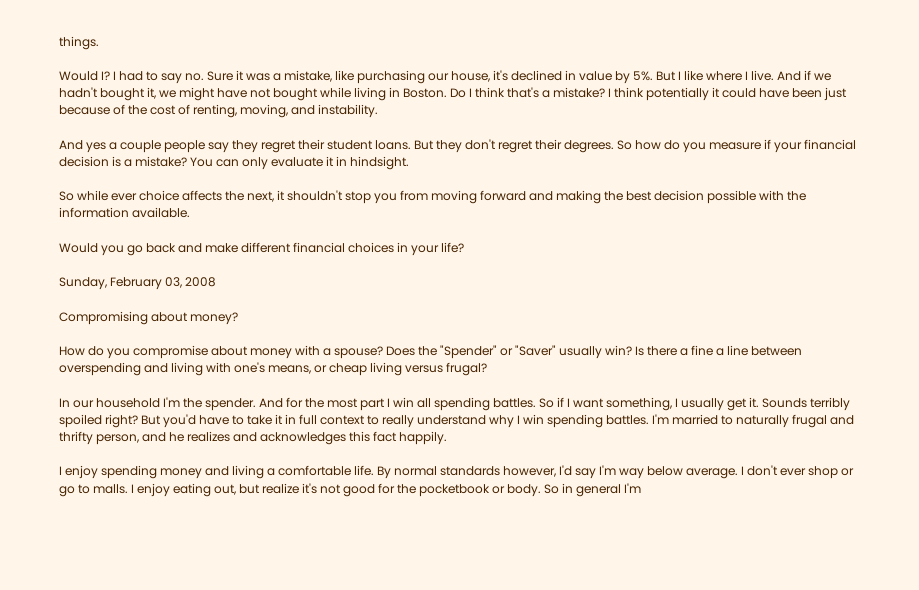things.

Would I? I had to say no. Sure it was a mistake, like purchasing our house, it's declined in value by 5%. But I like where I live. And if we hadn't bought it, we might have not bought while living in Boston. Do I think that's a mistake? I think potentially it could have been just because of the cost of renting, moving, and instability.

And yes a couple people say they regret their student loans. But they don't regret their degrees. So how do you measure if your financial decision is a mistake? You can only evaluate it in hindsight.

So while ever choice affects the next, it shouldn't stop you from moving forward and making the best decision possible with the information available.

Would you go back and make different financial choices in your life?

Sunday, February 03, 2008

Compromising about money?

How do you compromise about money with a spouse? Does the "Spender" or "Saver" usually win? Is there a fine a line between overspending and living with one's means, or cheap living versus frugal?

In our household I'm the spender. And for the most part I win all spending battles. So if I want something, I usually get it. Sounds terribly spoiled right? But you'd have to take it in full context to really understand why I win spending battles. I'm married to naturally frugal and thrifty person, and he realizes and acknowledges this fact happily.

I enjoy spending money and living a comfortable life. By normal standards however, I'd say I'm way below average. I don't ever shop or go to malls. I enjoy eating out, but realize it's not good for the pocketbook or body. So in general I'm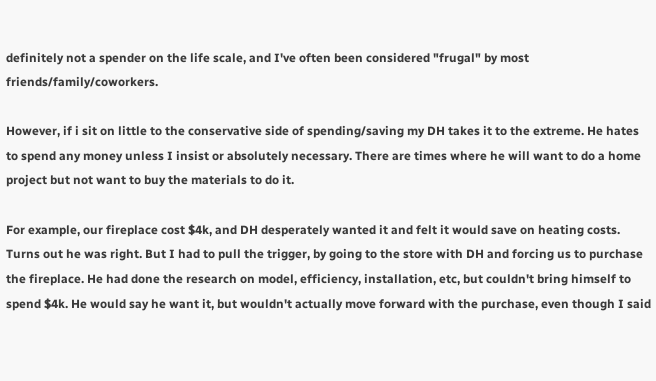definitely not a spender on the life scale, and I've often been considered "frugal" by most friends/family/coworkers.

However, if i sit on little to the conservative side of spending/saving my DH takes it to the extreme. He hates to spend any money unless I insist or absolutely necessary. There are times where he will want to do a home project but not want to buy the materials to do it.

For example, our fireplace cost $4k, and DH desperately wanted it and felt it would save on heating costs. Turns out he was right. But I had to pull the trigger, by going to the store with DH and forcing us to purchase the fireplace. He had done the research on model, efficiency, installation, etc, but couldn't bring himself to spend $4k. He would say he want it, but wouldn't actually move forward with the purchase, even though I said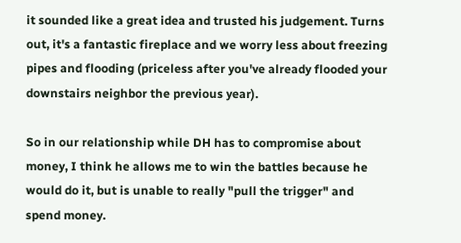it sounded like a great idea and trusted his judgement. Turns out, it's a fantastic fireplace and we worry less about freezing pipes and flooding (priceless after you've already flooded your downstairs neighbor the previous year).

So in our relationship while DH has to compromise about money, I think he allows me to win the battles because he would do it, but is unable to really "pull the trigger" and spend money.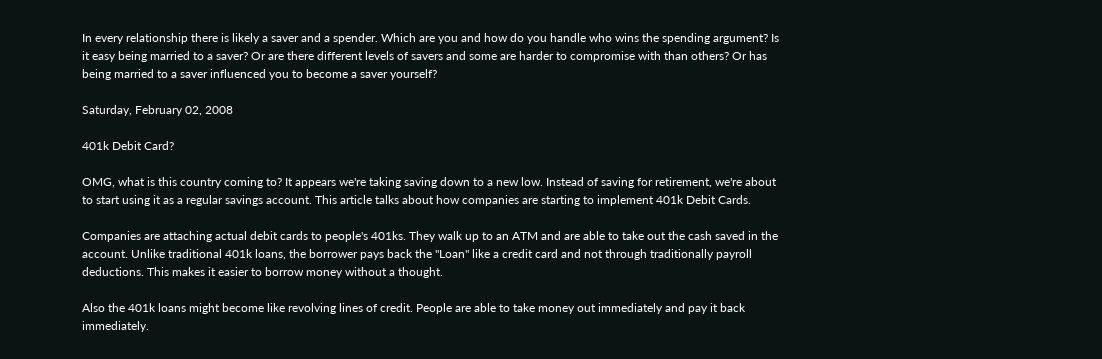In every relationship there is likely a saver and a spender. Which are you and how do you handle who wins the spending argument? Is it easy being married to a saver? Or are there different levels of savers and some are harder to compromise with than others? Or has being married to a saver influenced you to become a saver yourself?

Saturday, February 02, 2008

401k Debit Card?

OMG, what is this country coming to? It appears we're taking saving down to a new low. Instead of saving for retirement, we're about to start using it as a regular savings account. This article talks about how companies are starting to implement 401k Debit Cards.

Companies are attaching actual debit cards to people's 401ks. They walk up to an ATM and are able to take out the cash saved in the account. Unlike traditional 401k loans, the borrower pays back the "Loan" like a credit card and not through traditionally payroll deductions. This makes it easier to borrow money without a thought.

Also the 401k loans might become like revolving lines of credit. People are able to take money out immediately and pay it back immediately.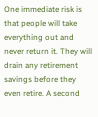One immediate risk is that people will take everything out and never return it. They will drain any retirement savings before they even retire. A second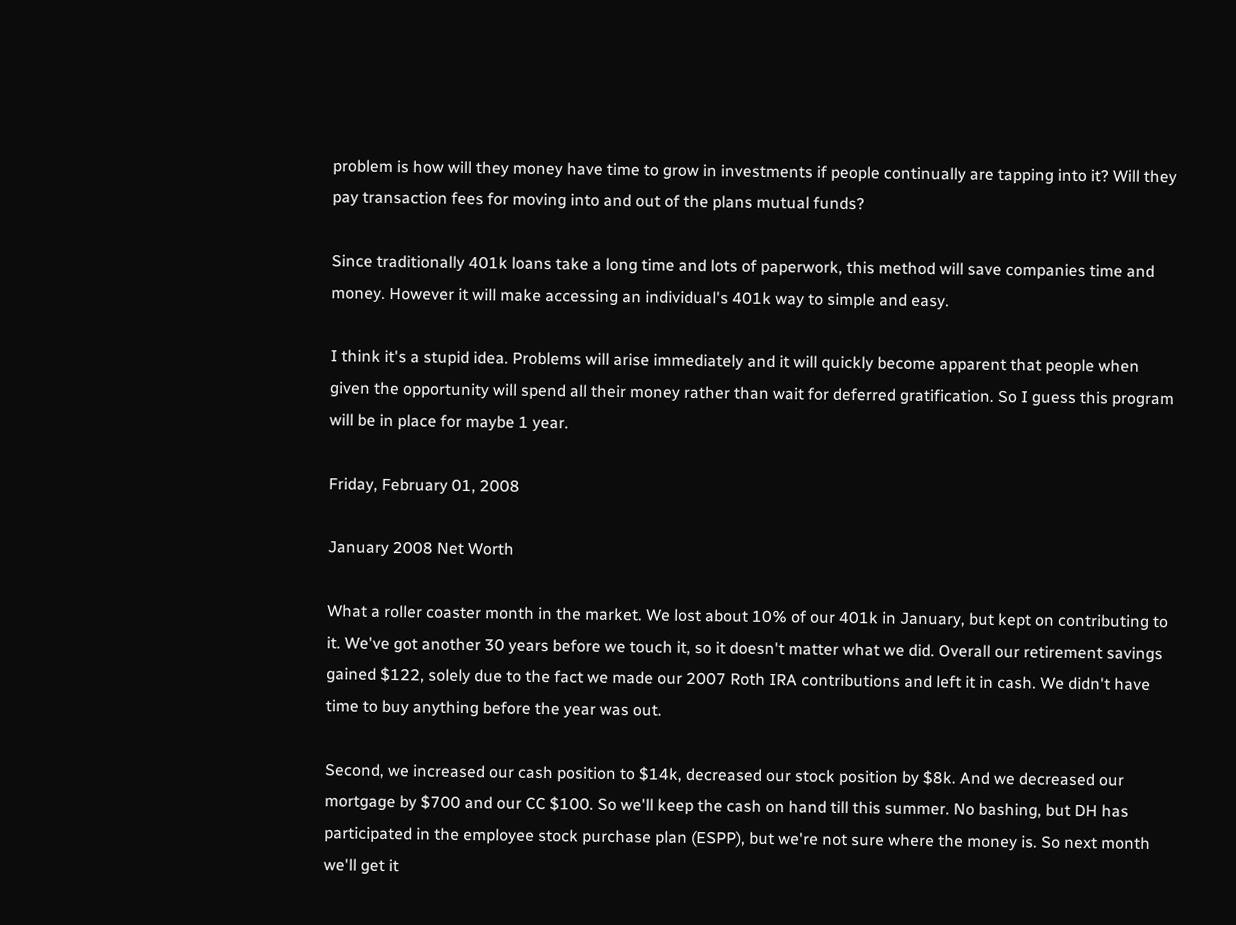problem is how will they money have time to grow in investments if people continually are tapping into it? Will they pay transaction fees for moving into and out of the plans mutual funds?

Since traditionally 401k loans take a long time and lots of paperwork, this method will save companies time and money. However it will make accessing an individual's 401k way to simple and easy.

I think it's a stupid idea. Problems will arise immediately and it will quickly become apparent that people when given the opportunity will spend all their money rather than wait for deferred gratification. So I guess this program will be in place for maybe 1 year.

Friday, February 01, 2008

January 2008 Net Worth

What a roller coaster month in the market. We lost about 10% of our 401k in January, but kept on contributing to it. We've got another 30 years before we touch it, so it doesn't matter what we did. Overall our retirement savings gained $122, solely due to the fact we made our 2007 Roth IRA contributions and left it in cash. We didn't have time to buy anything before the year was out.

Second, we increased our cash position to $14k, decreased our stock position by $8k. And we decreased our mortgage by $700 and our CC $100. So we'll keep the cash on hand till this summer. No bashing, but DH has participated in the employee stock purchase plan (ESPP), but we're not sure where the money is. So next month we'll get it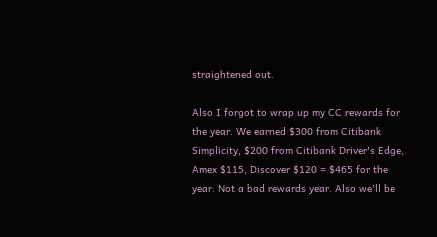straightened out.

Also I forgot to wrap up my CC rewards for the year. We earned $300 from Citibank Simplicity, $200 from Citibank Driver's Edge, Amex $115, Discover $120 = $465 for the year. Not a bad rewards year. Also we'll be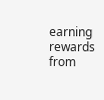earning rewards from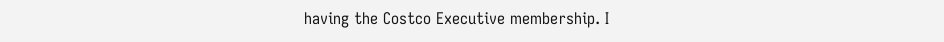having the Costco Executive membership. I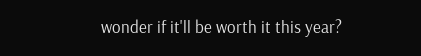wonder if it'll be worth it this year?